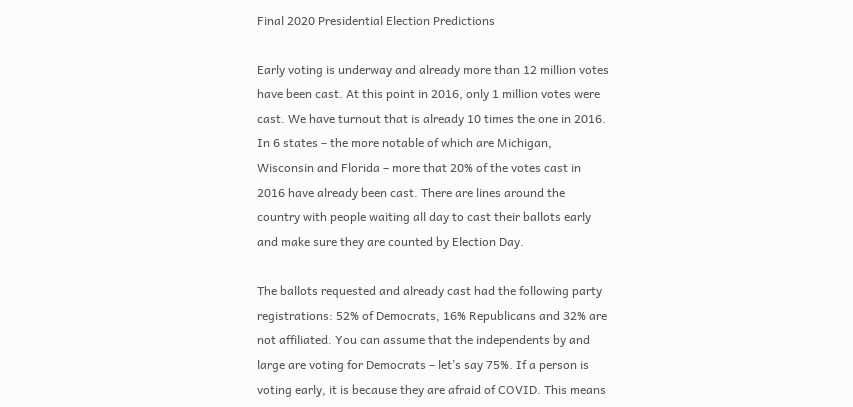Final 2020 Presidential Election Predictions

Early voting is underway and already more than 12 million votes have been cast. At this point in 2016, only 1 million votes were cast. We have turnout that is already 10 times the one in 2016. In 6 states – the more notable of which are Michigan, Wisconsin and Florida – more that 20% of the votes cast in 2016 have already been cast. There are lines around the country with people waiting all day to cast their ballots early and make sure they are counted by Election Day.

The ballots requested and already cast had the following party registrations: 52% of Democrats, 16% Republicans and 32% are not affiliated. You can assume that the independents by and large are voting for Democrats – let’s say 75%. If a person is voting early, it is because they are afraid of COVID. This means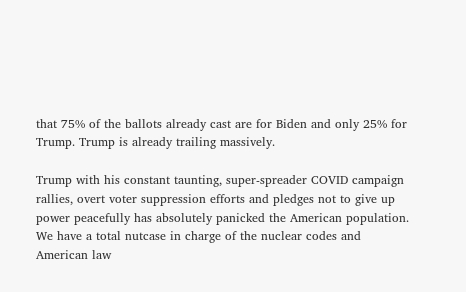that 75% of the ballots already cast are for Biden and only 25% for Trump. Trump is already trailing massively.

Trump with his constant taunting, super-spreader COVID campaign rallies, overt voter suppression efforts and pledges not to give up power peacefully has absolutely panicked the American population. We have a total nutcase in charge of the nuclear codes and American law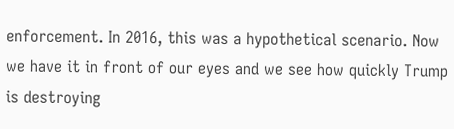enforcement. In 2016, this was a hypothetical scenario. Now we have it in front of our eyes and we see how quickly Trump is destroying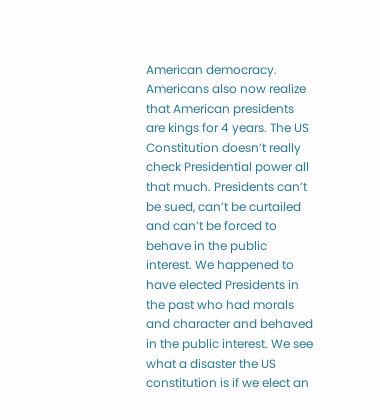American democracy. Americans also now realize that American presidents are kings for 4 years. The US Constitution doesn’t really check Presidential power all that much. Presidents can’t be sued, can’t be curtailed and can’t be forced to behave in the public interest. We happened to have elected Presidents in the past who had morals and character and behaved in the public interest. We see what a disaster the US constitution is if we elect an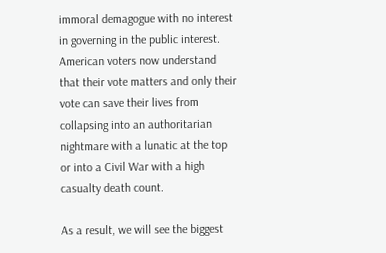immoral demagogue with no interest in governing in the public interest. American voters now understand that their vote matters and only their vote can save their lives from collapsing into an authoritarian nightmare with a lunatic at the top or into a Civil War with a high casualty death count.

As a result, we will see the biggest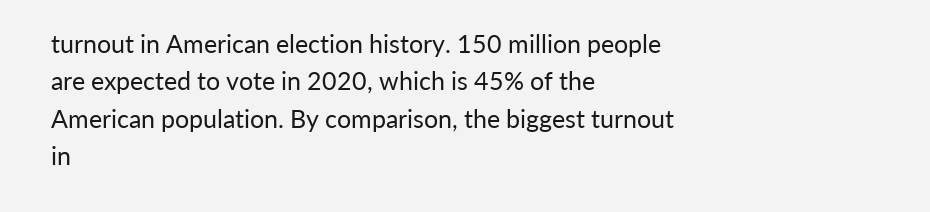turnout in American election history. 150 million people are expected to vote in 2020, which is 45% of the American population. By comparison, the biggest turnout in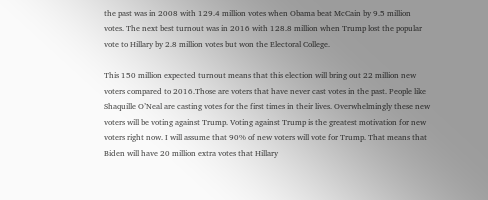the past was in 2008 with 129.4 million votes when Obama beat McCain by 9.5 million votes. The next best turnout was in 2016 with 128.8 million when Trump lost the popular vote to Hillary by 2.8 million votes but won the Electoral College.

This 150 million expected turnout means that this election will bring out 22 million new voters compared to 2016.Those are voters that have never cast votes in the past. People like Shaquille O’Neal are casting votes for the first times in their lives. Overwhelmingly these new voters will be voting against Trump. Voting against Trump is the greatest motivation for new voters right now. I will assume that 90% of new voters will vote for Trump. That means that Biden will have 20 million extra votes that Hillary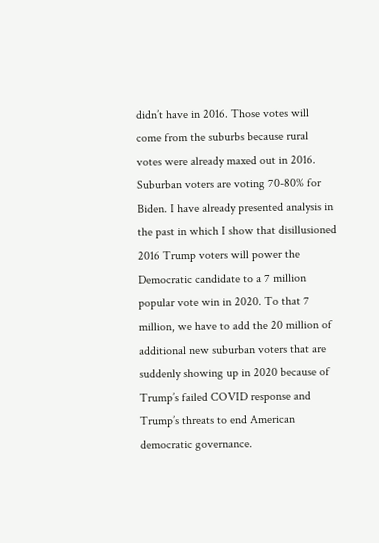didn’t have in 2016. Those votes will come from the suburbs because rural votes were already maxed out in 2016. Suburban voters are voting 70-80% for Biden. I have already presented analysis in the past in which I show that disillusioned 2016 Trump voters will power the Democratic candidate to a 7 million popular vote win in 2020. To that 7 million, we have to add the 20 million of additional new suburban voters that are suddenly showing up in 2020 because of Trump’s failed COVID response and Trump’s threats to end American democratic governance.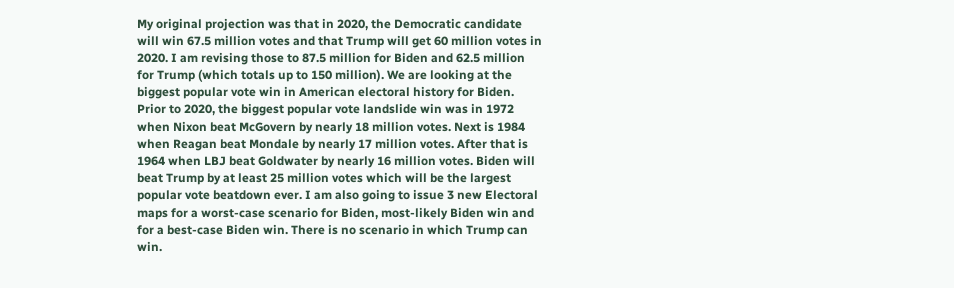My original projection was that in 2020, the Democratic candidate will win 67.5 million votes and that Trump will get 60 million votes in 2020. I am revising those to 87.5 million for Biden and 62.5 million for Trump (which totals up to 150 million). We are looking at the biggest popular vote win in American electoral history for Biden. Prior to 2020, the biggest popular vote landslide win was in 1972 when Nixon beat McGovern by nearly 18 million votes. Next is 1984 when Reagan beat Mondale by nearly 17 million votes. After that is 1964 when LBJ beat Goldwater by nearly 16 million votes. Biden will beat Trump by at least 25 million votes which will be the largest popular vote beatdown ever. I am also going to issue 3 new Electoral maps for a worst-case scenario for Biden, most-likely Biden win and for a best-case Biden win. There is no scenario in which Trump can win.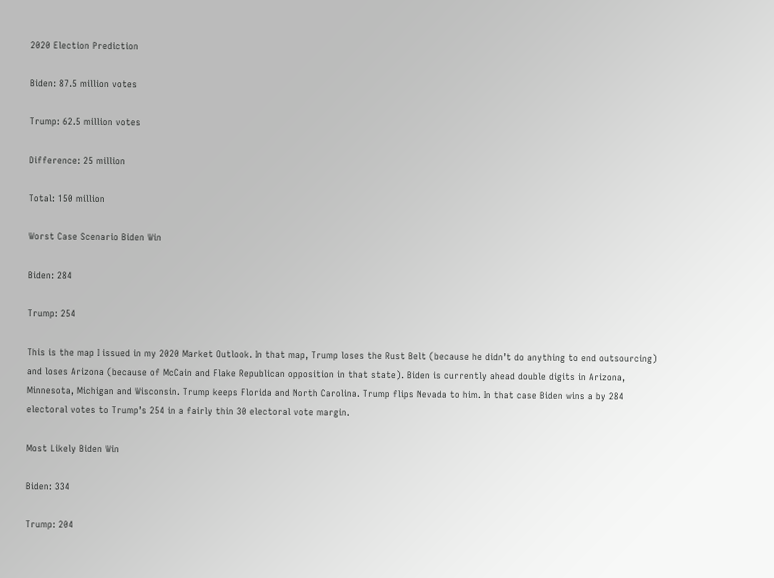2020 Election Prediction

Biden: 87.5 million votes

Trump: 62.5 million votes

Difference: 25 million

Total: 150 million

Worst Case Scenario Biden Win

Biden: 284

Trump: 254

This is the map I issued in my 2020 Market Outlook. In that map, Trump loses the Rust Belt (because he didn’t do anything to end outsourcing) and loses Arizona (because of McCain and Flake Republican opposition in that state). Biden is currently ahead double digits in Arizona, Minnesota, Michigan and Wisconsin. Trump keeps Florida and North Carolina. Trump flips Nevada to him. In that case Biden wins a by 284 electoral votes to Trump’s 254 in a fairly thin 30 electoral vote margin.

Most Likely Biden Win

Biden: 334

Trump: 204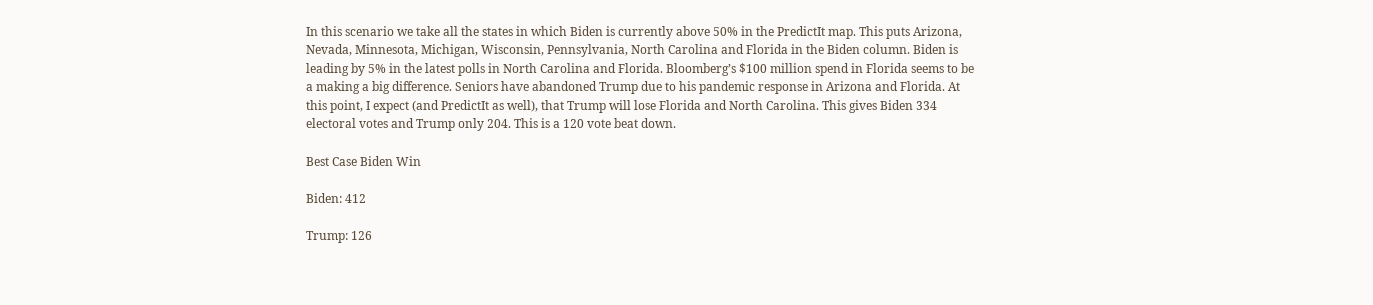In this scenario we take all the states in which Biden is currently above 50% in the PredictIt map. This puts Arizona, Nevada, Minnesota, Michigan, Wisconsin, Pennsylvania, North Carolina and Florida in the Biden column. Biden is leading by 5% in the latest polls in North Carolina and Florida. Bloomberg’s $100 million spend in Florida seems to be a making a big difference. Seniors have abandoned Trump due to his pandemic response in Arizona and Florida. At this point, I expect (and PredictIt as well), that Trump will lose Florida and North Carolina. This gives Biden 334 electoral votes and Trump only 204. This is a 120 vote beat down.

Best Case Biden Win

Biden: 412

Trump: 126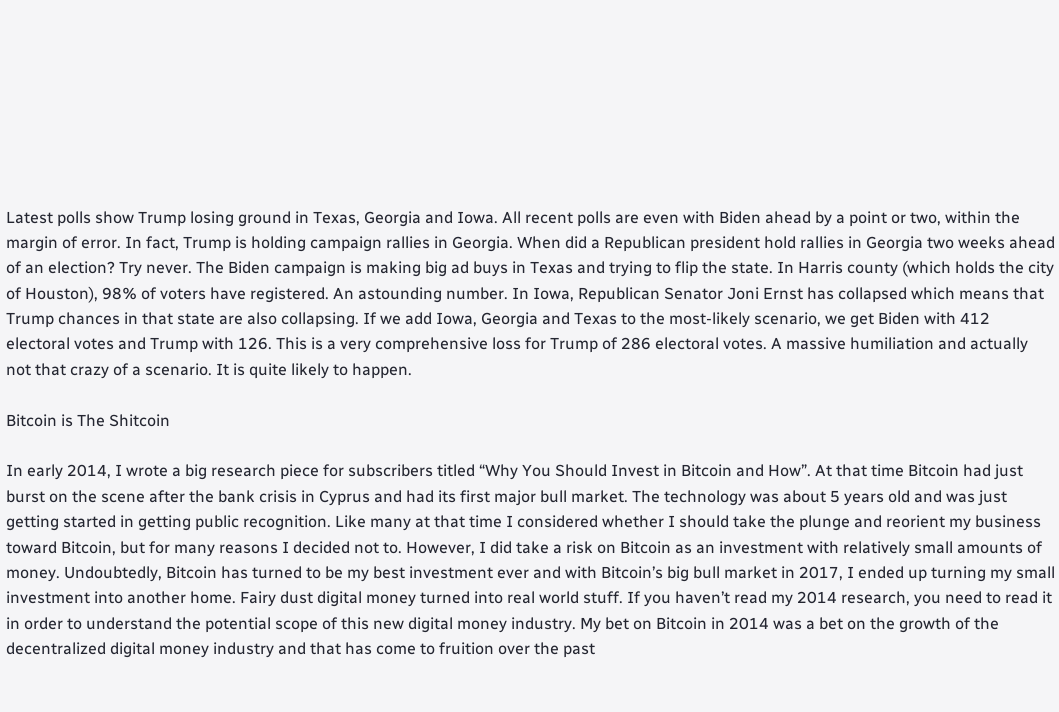Latest polls show Trump losing ground in Texas, Georgia and Iowa. All recent polls are even with Biden ahead by a point or two, within the margin of error. In fact, Trump is holding campaign rallies in Georgia. When did a Republican president hold rallies in Georgia two weeks ahead of an election? Try never. The Biden campaign is making big ad buys in Texas and trying to flip the state. In Harris county (which holds the city of Houston), 98% of voters have registered. An astounding number. In Iowa, Republican Senator Joni Ernst has collapsed which means that Trump chances in that state are also collapsing. If we add Iowa, Georgia and Texas to the most-likely scenario, we get Biden with 412 electoral votes and Trump with 126. This is a very comprehensive loss for Trump of 286 electoral votes. A massive humiliation and actually not that crazy of a scenario. It is quite likely to happen.

Bitcoin is The Shitcoin

In early 2014, I wrote a big research piece for subscribers titled “Why You Should Invest in Bitcoin and How”. At that time Bitcoin had just burst on the scene after the bank crisis in Cyprus and had its first major bull market. The technology was about 5 years old and was just getting started in getting public recognition. Like many at that time I considered whether I should take the plunge and reorient my business toward Bitcoin, but for many reasons I decided not to. However, I did take a risk on Bitcoin as an investment with relatively small amounts of money. Undoubtedly, Bitcoin has turned to be my best investment ever and with Bitcoin’s big bull market in 2017, I ended up turning my small investment into another home. Fairy dust digital money turned into real world stuff. If you haven’t read my 2014 research, you need to read it in order to understand the potential scope of this new digital money industry. My bet on Bitcoin in 2014 was a bet on the growth of the decentralized digital money industry and that has come to fruition over the past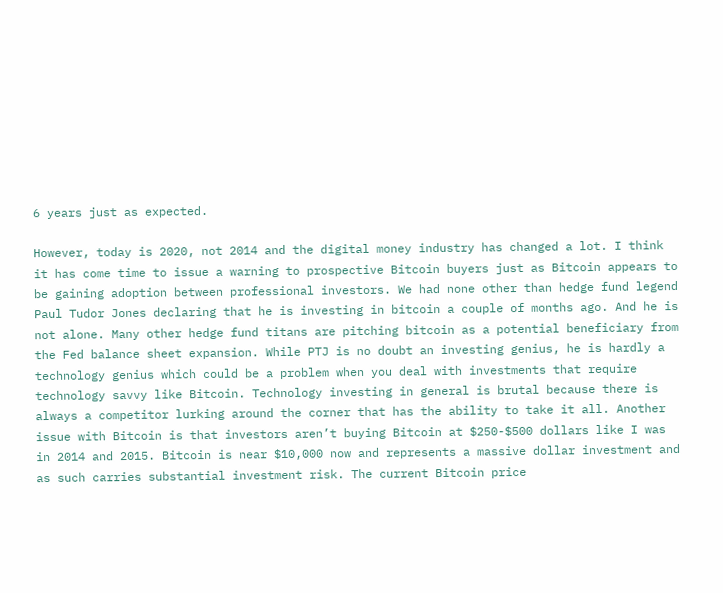6 years just as expected.

However, today is 2020, not 2014 and the digital money industry has changed a lot. I think it has come time to issue a warning to prospective Bitcoin buyers just as Bitcoin appears to be gaining adoption between professional investors. We had none other than hedge fund legend Paul Tudor Jones declaring that he is investing in bitcoin a couple of months ago. And he is not alone. Many other hedge fund titans are pitching bitcoin as a potential beneficiary from the Fed balance sheet expansion. While PTJ is no doubt an investing genius, he is hardly a technology genius which could be a problem when you deal with investments that require technology savvy like Bitcoin. Technology investing in general is brutal because there is always a competitor lurking around the corner that has the ability to take it all. Another issue with Bitcoin is that investors aren’t buying Bitcoin at $250-$500 dollars like I was in 2014 and 2015. Bitcoin is near $10,000 now and represents a massive dollar investment and as such carries substantial investment risk. The current Bitcoin price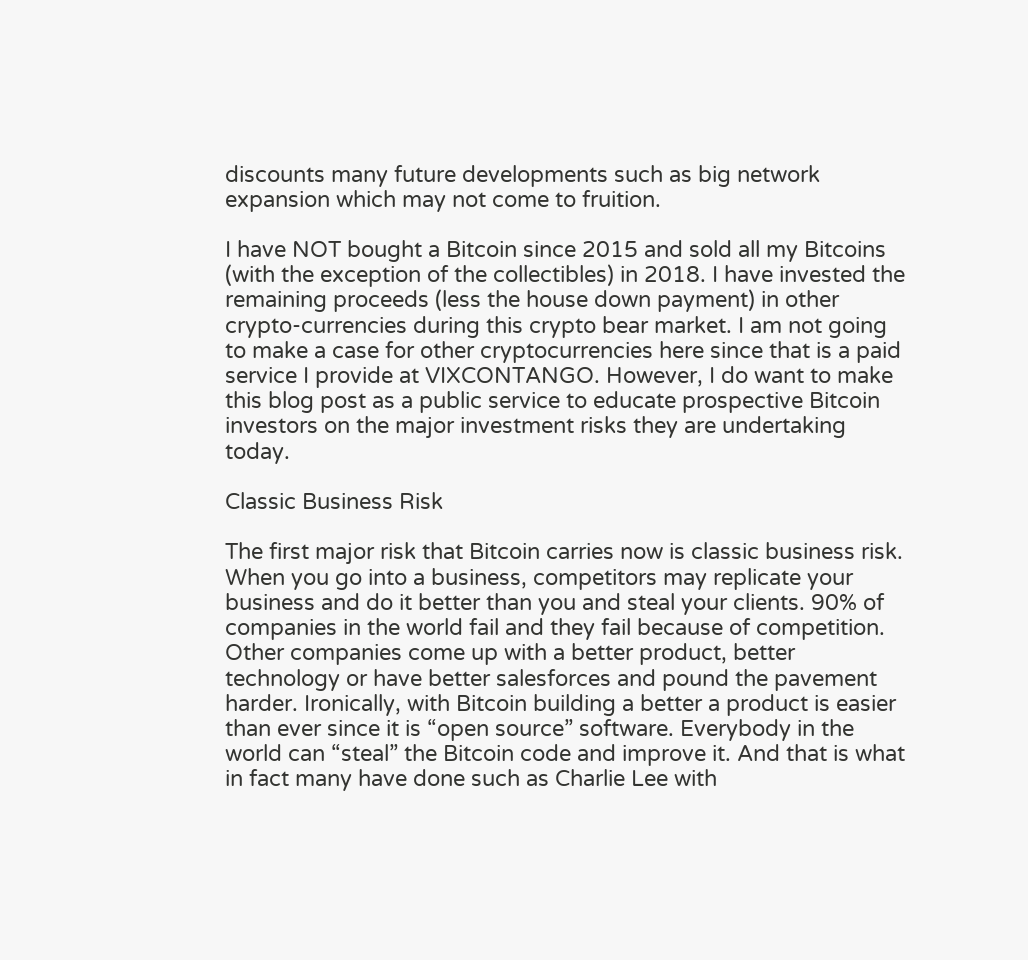discounts many future developments such as big network expansion which may not come to fruition.

I have NOT bought a Bitcoin since 2015 and sold all my Bitcoins (with the exception of the collectibles) in 2018. I have invested the remaining proceeds (less the house down payment) in other crypto-currencies during this crypto bear market. I am not going to make a case for other cryptocurrencies here since that is a paid service I provide at VIXCONTANGO. However, I do want to make this blog post as a public service to educate prospective Bitcoin investors on the major investment risks they are undertaking today.

Classic Business Risk

The first major risk that Bitcoin carries now is classic business risk. When you go into a business, competitors may replicate your business and do it better than you and steal your clients. 90% of companies in the world fail and they fail because of competition. Other companies come up with a better product, better technology or have better salesforces and pound the pavement harder. Ironically, with Bitcoin building a better a product is easier than ever since it is “open source” software. Everybody in the world can “steal” the Bitcoin code and improve it. And that is what in fact many have done such as Charlie Lee with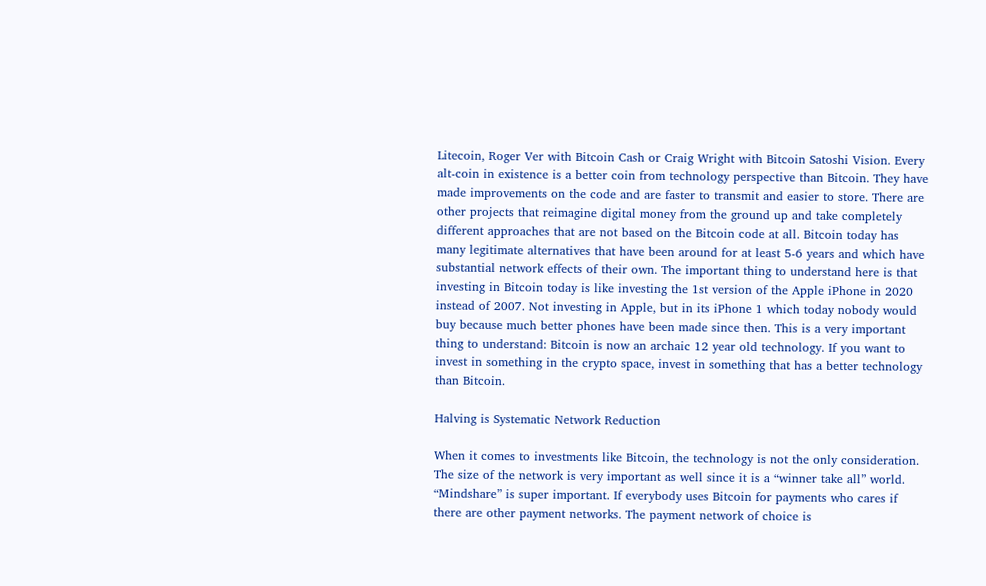Litecoin, Roger Ver with Bitcoin Cash or Craig Wright with Bitcoin Satoshi Vision. Every alt-coin in existence is a better coin from technology perspective than Bitcoin. They have made improvements on the code and are faster to transmit and easier to store. There are other projects that reimagine digital money from the ground up and take completely different approaches that are not based on the Bitcoin code at all. Bitcoin today has many legitimate alternatives that have been around for at least 5-6 years and which have substantial network effects of their own. The important thing to understand here is that investing in Bitcoin today is like investing the 1st version of the Apple iPhone in 2020 instead of 2007. Not investing in Apple, but in its iPhone 1 which today nobody would buy because much better phones have been made since then. This is a very important thing to understand: Bitcoin is now an archaic 12 year old technology. If you want to invest in something in the crypto space, invest in something that has a better technology than Bitcoin.

Halving is Systematic Network Reduction

When it comes to investments like Bitcoin, the technology is not the only consideration. The size of the network is very important as well since it is a “winner take all” world. “Mindshare” is super important. If everybody uses Bitcoin for payments who cares if there are other payment networks. The payment network of choice is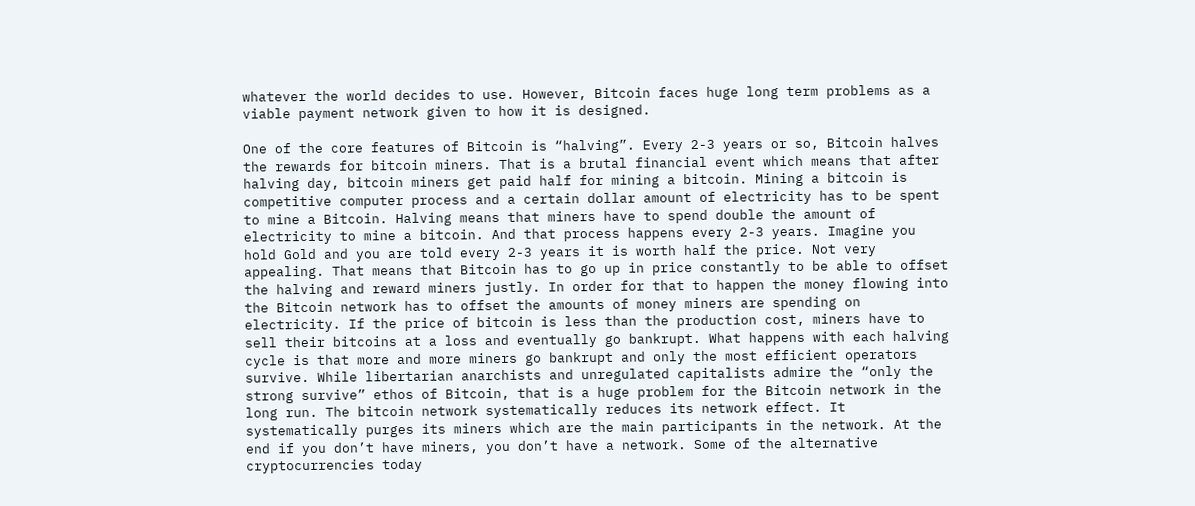whatever the world decides to use. However, Bitcoin faces huge long term problems as a viable payment network given to how it is designed.

One of the core features of Bitcoin is “halving”. Every 2-3 years or so, Bitcoin halves the rewards for bitcoin miners. That is a brutal financial event which means that after halving day, bitcoin miners get paid half for mining a bitcoin. Mining a bitcoin is competitive computer process and a certain dollar amount of electricity has to be spent to mine a Bitcoin. Halving means that miners have to spend double the amount of electricity to mine a bitcoin. And that process happens every 2-3 years. Imagine you hold Gold and you are told every 2-3 years it is worth half the price. Not very appealing. That means that Bitcoin has to go up in price constantly to be able to offset the halving and reward miners justly. In order for that to happen the money flowing into the Bitcoin network has to offset the amounts of money miners are spending on electricity. If the price of bitcoin is less than the production cost, miners have to sell their bitcoins at a loss and eventually go bankrupt. What happens with each halving cycle is that more and more miners go bankrupt and only the most efficient operators survive. While libertarian anarchists and unregulated capitalists admire the “only the strong survive” ethos of Bitcoin, that is a huge problem for the Bitcoin network in the long run. The bitcoin network systematically reduces its network effect. It systematically purges its miners which are the main participants in the network. At the end if you don’t have miners, you don’t have a network. Some of the alternative cryptocurrencies today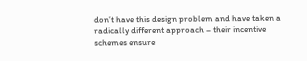don’t have this design problem and have taken a radically different approach – their incentive schemes ensure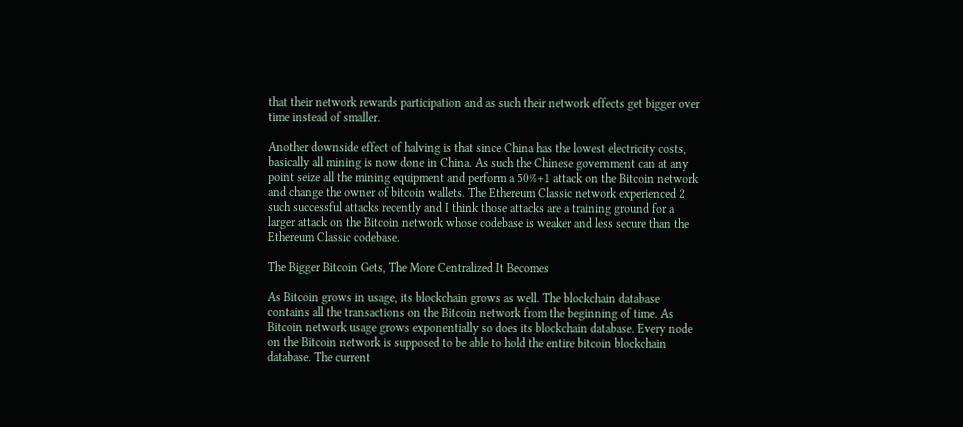that their network rewards participation and as such their network effects get bigger over time instead of smaller.

Another downside effect of halving is that since China has the lowest electricity costs, basically all mining is now done in China. As such the Chinese government can at any point seize all the mining equipment and perform a 50%+1 attack on the Bitcoin network and change the owner of bitcoin wallets. The Ethereum Classic network experienced 2 such successful attacks recently and I think those attacks are a training ground for a larger attack on the Bitcoin network whose codebase is weaker and less secure than the Ethereum Classic codebase.

The Bigger Bitcoin Gets, The More Centralized It Becomes

As Bitcoin grows in usage, its blockchain grows as well. The blockchain database contains all the transactions on the Bitcoin network from the beginning of time. As Bitcoin network usage grows exponentially so does its blockchain database. Every node on the Bitcoin network is supposed to be able to hold the entire bitcoin blockchain database. The current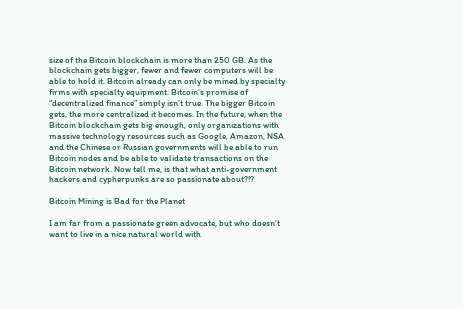size of the Bitcoin blockchain is more than 250 GB. As the blockchain gets bigger, fewer and fewer computers will be able to hold it. Bitcoin already can only be mined by specialty firms with specialty equipment. Bitcoin’s promise of “decentralized finance” simply isn’t true. The bigger Bitcoin gets, the more centralized it becomes. In the future, when the Bitcoin blockchain gets big enough, only organizations with massive technology resources such as Google, Amazon, NSA and the Chinese or Russian governments will be able to run Bitcoin nodes and be able to validate transactions on the Bitcoin network. Now tell me, is that what anti-government hackers and cypherpunks are so passionate about?!?

Bitcoin Mining is Bad for the Planet

I am far from a passionate green advocate, but who doesn’t want to live in a nice natural world with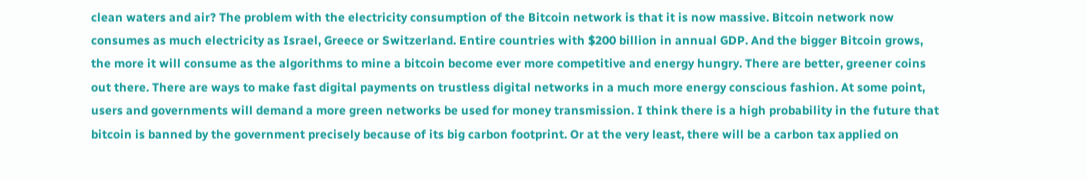clean waters and air? The problem with the electricity consumption of the Bitcoin network is that it is now massive. Bitcoin network now consumes as much electricity as Israel, Greece or Switzerland. Entire countries with $200 billion in annual GDP. And the bigger Bitcoin grows, the more it will consume as the algorithms to mine a bitcoin become ever more competitive and energy hungry. There are better, greener coins out there. There are ways to make fast digital payments on trustless digital networks in a much more energy conscious fashion. At some point, users and governments will demand a more green networks be used for money transmission. I think there is a high probability in the future that bitcoin is banned by the government precisely because of its big carbon footprint. Or at the very least, there will be a carbon tax applied on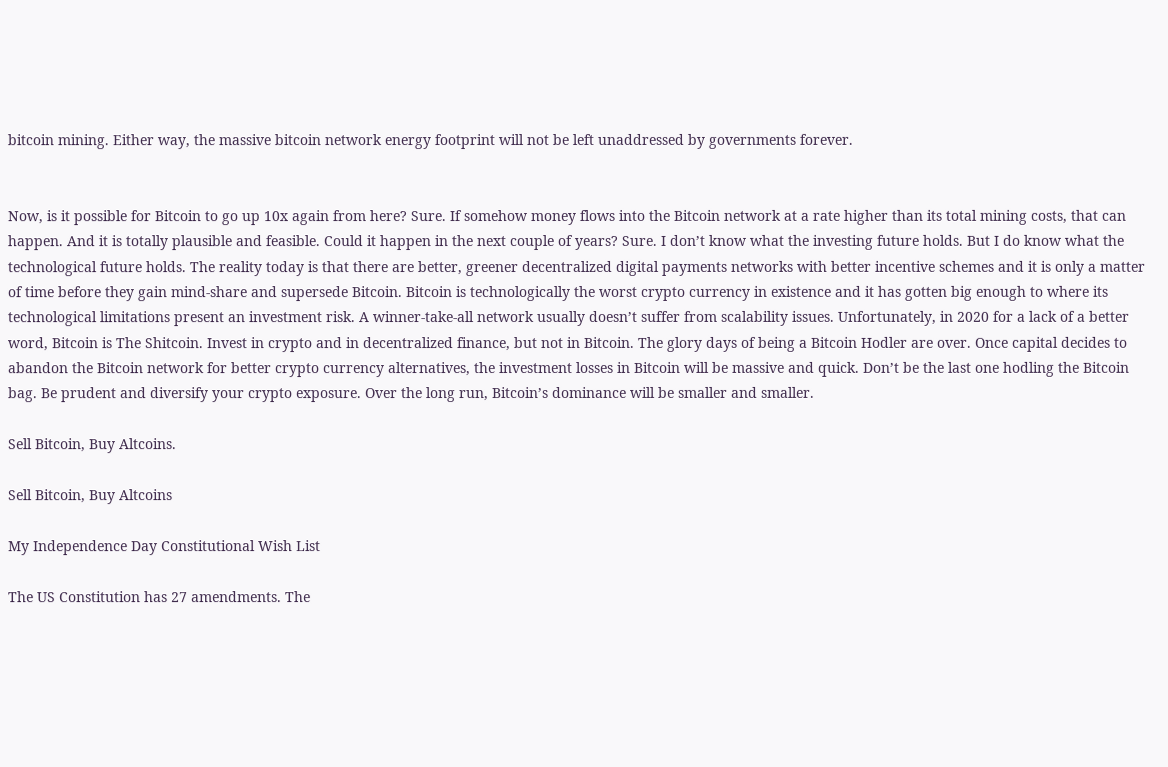bitcoin mining. Either way, the massive bitcoin network energy footprint will not be left unaddressed by governments forever.


Now, is it possible for Bitcoin to go up 10x again from here? Sure. If somehow money flows into the Bitcoin network at a rate higher than its total mining costs, that can happen. And it is totally plausible and feasible. Could it happen in the next couple of years? Sure. I don’t know what the investing future holds. But I do know what the technological future holds. The reality today is that there are better, greener decentralized digital payments networks with better incentive schemes and it is only a matter of time before they gain mind-share and supersede Bitcoin. Bitcoin is technologically the worst crypto currency in existence and it has gotten big enough to where its technological limitations present an investment risk. A winner-take-all network usually doesn’t suffer from scalability issues. Unfortunately, in 2020 for a lack of a better word, Bitcoin is The Shitcoin. Invest in crypto and in decentralized finance, but not in Bitcoin. The glory days of being a Bitcoin Hodler are over. Once capital decides to abandon the Bitcoin network for better crypto currency alternatives, the investment losses in Bitcoin will be massive and quick. Don’t be the last one hodling the Bitcoin bag. Be prudent and diversify your crypto exposure. Over the long run, Bitcoin’s dominance will be smaller and smaller.

Sell Bitcoin, Buy Altcoins.

Sell Bitcoin, Buy Altcoins

My Independence Day Constitutional Wish List

The US Constitution has 27 amendments. The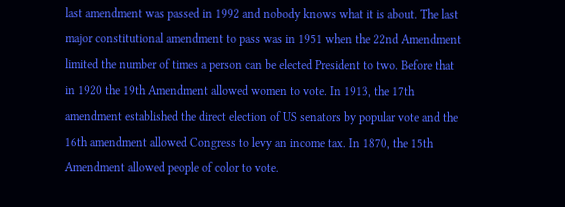last amendment was passed in 1992 and nobody knows what it is about. The last major constitutional amendment to pass was in 1951 when the 22nd Amendment limited the number of times a person can be elected President to two. Before that in 1920 the 19th Amendment allowed women to vote. In 1913, the 17th amendment established the direct election of US senators by popular vote and the 16th amendment allowed Congress to levy an income tax. In 1870, the 15th Amendment allowed people of color to vote.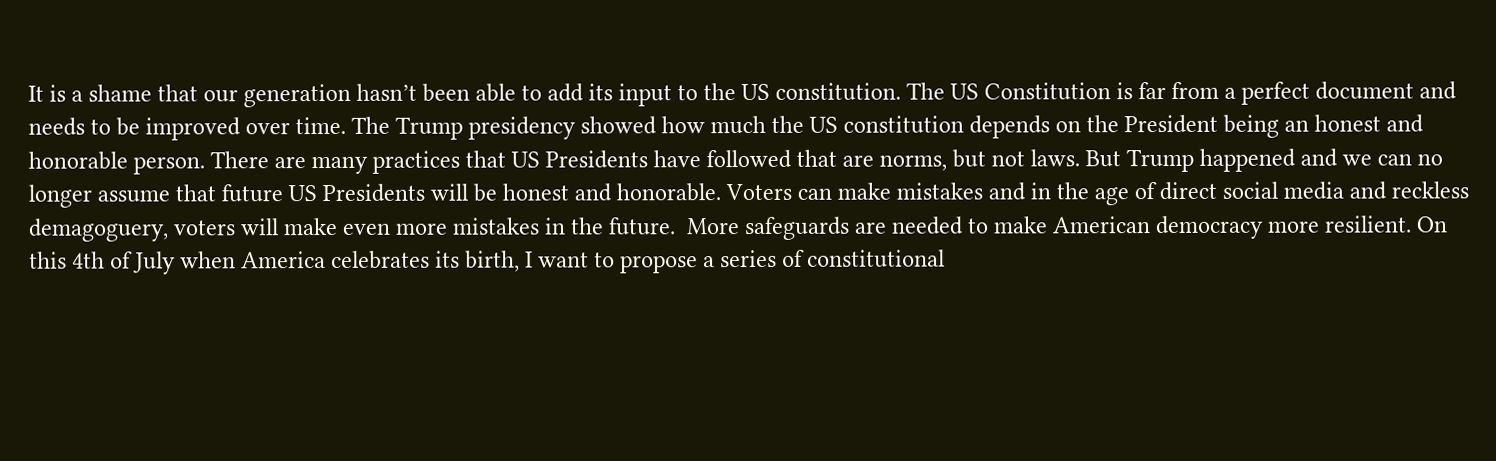It is a shame that our generation hasn’t been able to add its input to the US constitution. The US Constitution is far from a perfect document and needs to be improved over time. The Trump presidency showed how much the US constitution depends on the President being an honest and honorable person. There are many practices that US Presidents have followed that are norms, but not laws. But Trump happened and we can no longer assume that future US Presidents will be honest and honorable. Voters can make mistakes and in the age of direct social media and reckless demagoguery, voters will make even more mistakes in the future.  More safeguards are needed to make American democracy more resilient. On this 4th of July when America celebrates its birth, I want to propose a series of constitutional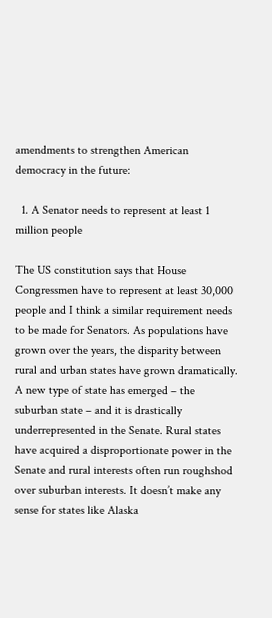amendments to strengthen American democracy in the future:

  1. A Senator needs to represent at least 1 million people

The US constitution says that House Congressmen have to represent at least 30,000 people and I think a similar requirement needs to be made for Senators. As populations have grown over the years, the disparity between rural and urban states have grown dramatically. A new type of state has emerged – the suburban state – and it is drastically underrepresented in the Senate. Rural states have acquired a disproportionate power in the Senate and rural interests often run roughshod over suburban interests. It doesn’t make any sense for states like Alaska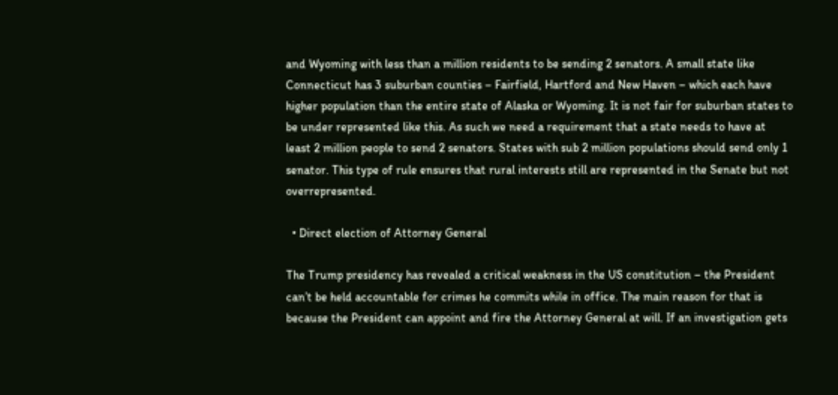and Wyoming with less than a million residents to be sending 2 senators. A small state like Connecticut has 3 suburban counties – Fairfield, Hartford and New Haven – which each have higher population than the entire state of Alaska or Wyoming. It is not fair for suburban states to be under represented like this. As such we need a requirement that a state needs to have at least 2 million people to send 2 senators. States with sub 2 million populations should send only 1 senator. This type of rule ensures that rural interests still are represented in the Senate but not overrepresented.

  • Direct election of Attorney General

The Trump presidency has revealed a critical weakness in the US constitution – the President can’t be held accountable for crimes he commits while in office. The main reason for that is because the President can appoint and fire the Attorney General at will. If an investigation gets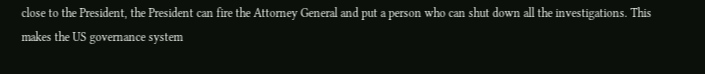close to the President, the President can fire the Attorney General and put a person who can shut down all the investigations. This makes the US governance system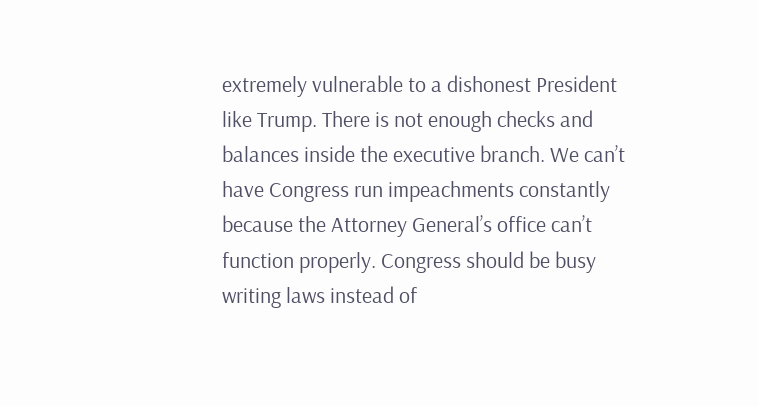extremely vulnerable to a dishonest President like Trump. There is not enough checks and balances inside the executive branch. We can’t have Congress run impeachments constantly because the Attorney General’s office can’t function properly. Congress should be busy writing laws instead of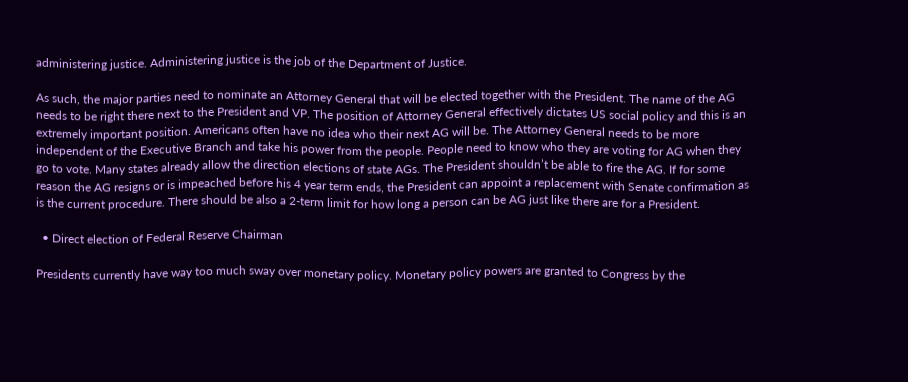administering justice. Administering justice is the job of the Department of Justice.

As such, the major parties need to nominate an Attorney General that will be elected together with the President. The name of the AG needs to be right there next to the President and VP. The position of Attorney General effectively dictates US social policy and this is an extremely important position. Americans often have no idea who their next AG will be. The Attorney General needs to be more independent of the Executive Branch and take his power from the people. People need to know who they are voting for AG when they go to vote. Many states already allow the direction elections of state AGs. The President shouldn’t be able to fire the AG. If for some reason the AG resigns or is impeached before his 4 year term ends, the President can appoint a replacement with Senate confirmation as is the current procedure. There should be also a 2-term limit for how long a person can be AG just like there are for a President.

  • Direct election of Federal Reserve Chairman

Presidents currently have way too much sway over monetary policy. Monetary policy powers are granted to Congress by the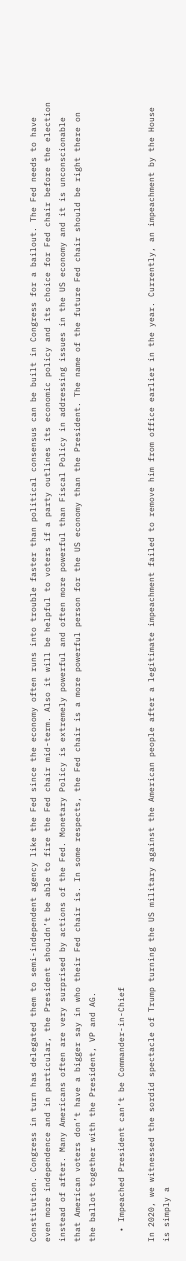Constitution. Congress in turn has delegated them to semi-independent agency like the Fed since the economy often runs into trouble faster than political consensus can be built in Congress for a bailout. The Fed needs to have even more independence and in particular, the President shouldn’t be able to fire the Fed chair mid-term. Also it will be helpful to voters if a party outlines its economic policy and its choice for Fed chair before the election instead of after. Many Americans often are very surprised by actions of the Fed. Monetary Policy is extremely powerful and often more powerful than Fiscal Policy in addressing issues in the US economy and it is unconscionable that American voters don’t have a bigger say in who their Fed chair is. In some respects, the Fed chair is a more powerful person for the US economy than the President. The name of the future Fed chair should be right there on the ballot together with the President, VP and AG.

  • Impeached President can’t be Commander-in-Chief

In 2020, we witnessed the sordid spectacle of Trump turning the US military against the American people after a legitimate impeachment failed to remove him from office earlier in the year. Currently, an impeachment by the House is simply a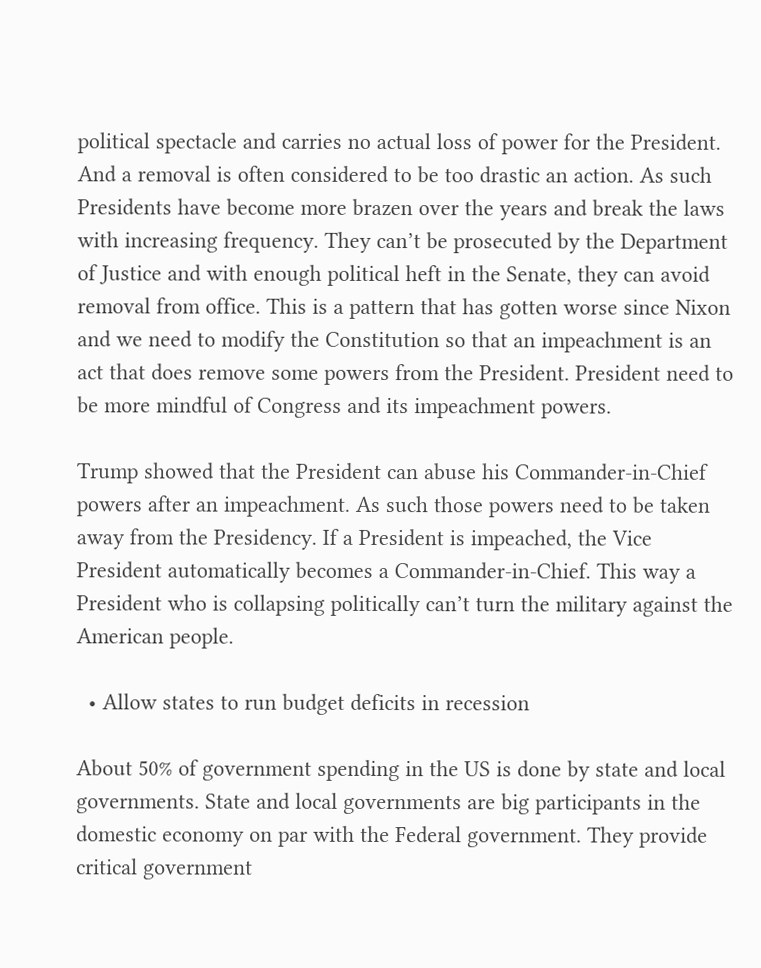political spectacle and carries no actual loss of power for the President. And a removal is often considered to be too drastic an action. As such Presidents have become more brazen over the years and break the laws with increasing frequency. They can’t be prosecuted by the Department of Justice and with enough political heft in the Senate, they can avoid removal from office. This is a pattern that has gotten worse since Nixon and we need to modify the Constitution so that an impeachment is an act that does remove some powers from the President. President need to be more mindful of Congress and its impeachment powers.

Trump showed that the President can abuse his Commander-in-Chief powers after an impeachment. As such those powers need to be taken away from the Presidency. If a President is impeached, the Vice President automatically becomes a Commander-in-Chief. This way a President who is collapsing politically can’t turn the military against the American people.

  • Allow states to run budget deficits in recession

About 50% of government spending in the US is done by state and local governments. State and local governments are big participants in the domestic economy on par with the Federal government. They provide critical government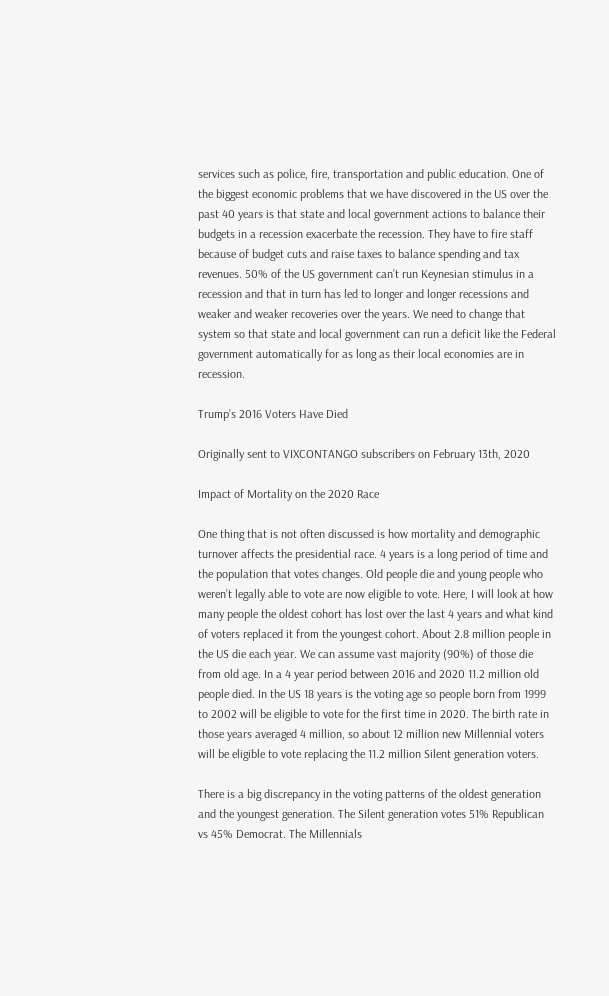services such as police, fire, transportation and public education. One of the biggest economic problems that we have discovered in the US over the past 40 years is that state and local government actions to balance their budgets in a recession exacerbate the recession. They have to fire staff because of budget cuts and raise taxes to balance spending and tax revenues. 50% of the US government can’t run Keynesian stimulus in a recession and that in turn has led to longer and longer recessions and weaker and weaker recoveries over the years. We need to change that system so that state and local government can run a deficit like the Federal government automatically for as long as their local economies are in recession.

Trump’s 2016 Voters Have Died

Originally sent to VIXCONTANGO subscribers on February 13th, 2020

Impact of Mortality on the 2020 Race

One thing that is not often discussed is how mortality and demographic turnover affects the presidential race. 4 years is a long period of time and the population that votes changes. Old people die and young people who weren’t legally able to vote are now eligible to vote. Here, I will look at how many people the oldest cohort has lost over the last 4 years and what kind of voters replaced it from the youngest cohort. About 2.8 million people in the US die each year. We can assume vast majority (90%) of those die from old age. In a 4 year period between 2016 and 2020 11.2 million old people died. In the US 18 years is the voting age so people born from 1999 to 2002 will be eligible to vote for the first time in 2020. The birth rate in those years averaged 4 million, so about 12 million new Millennial voters will be eligible to vote replacing the 11.2 million Silent generation voters.

There is a big discrepancy in the voting patterns of the oldest generation and the youngest generation. The Silent generation votes 51% Republican vs 45% Democrat. The Millennials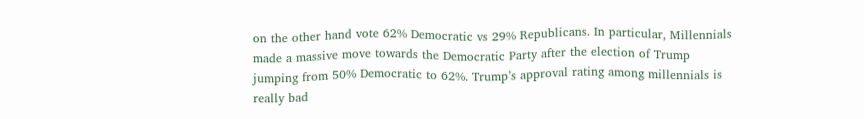on the other hand vote 62% Democratic vs 29% Republicans. In particular, Millennials made a massive move towards the Democratic Party after the election of Trump jumping from 50% Democratic to 62%. Trump’s approval rating among millennials is really bad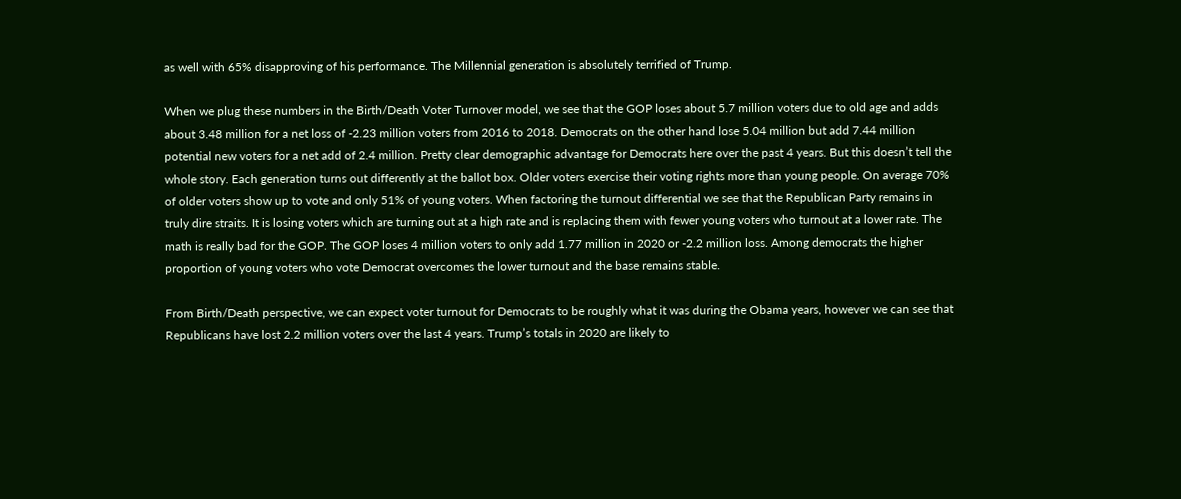as well with 65% disapproving of his performance. The Millennial generation is absolutely terrified of Trump.

When we plug these numbers in the Birth/Death Voter Turnover model, we see that the GOP loses about 5.7 million voters due to old age and adds about 3.48 million for a net loss of -2.23 million voters from 2016 to 2018. Democrats on the other hand lose 5.04 million but add 7.44 million potential new voters for a net add of 2.4 million. Pretty clear demographic advantage for Democrats here over the past 4 years. But this doesn’t tell the whole story. Each generation turns out differently at the ballot box. Older voters exercise their voting rights more than young people. On average 70% of older voters show up to vote and only 51% of young voters. When factoring the turnout differential we see that the Republican Party remains in truly dire straits. It is losing voters which are turning out at a high rate and is replacing them with fewer young voters who turnout at a lower rate. The math is really bad for the GOP. The GOP loses 4 million voters to only add 1.77 million in 2020 or -2.2 million loss. Among democrats the higher proportion of young voters who vote Democrat overcomes the lower turnout and the base remains stable.

From Birth/Death perspective, we can expect voter turnout for Democrats to be roughly what it was during the Obama years, however we can see that Republicans have lost 2.2 million voters over the last 4 years. Trump’s totals in 2020 are likely to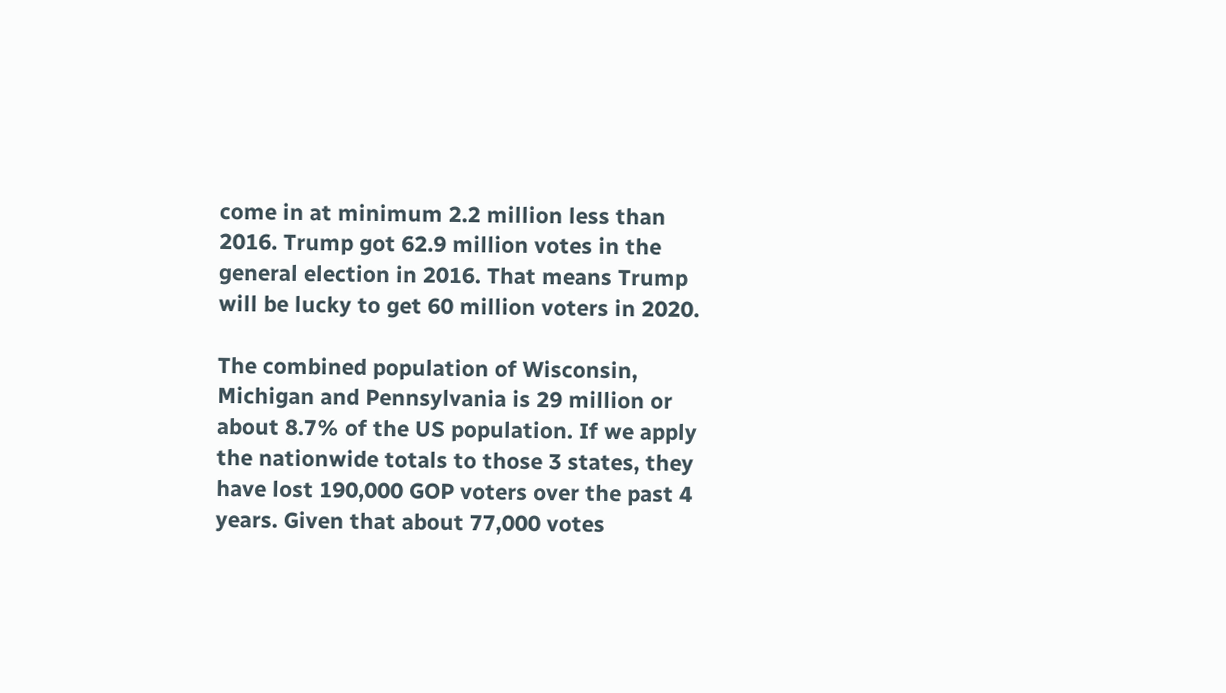come in at minimum 2.2 million less than 2016. Trump got 62.9 million votes in the general election in 2016. That means Trump will be lucky to get 60 million voters in 2020.

The combined population of Wisconsin, Michigan and Pennsylvania is 29 million or about 8.7% of the US population. If we apply the nationwide totals to those 3 states, they have lost 190,000 GOP voters over the past 4 years. Given that about 77,000 votes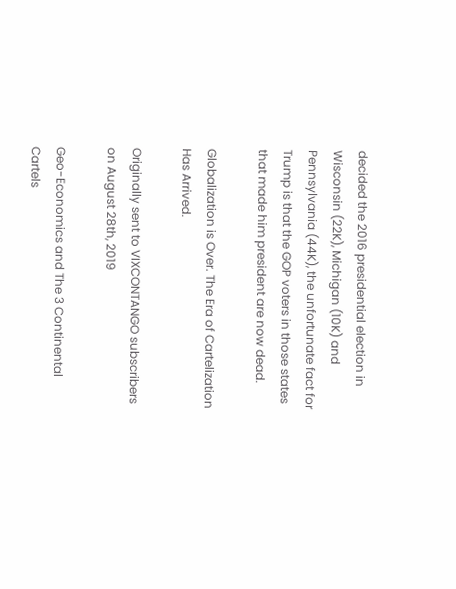decided the 2016 presidential election in Wisconsin (22K), Michigan (10K) and Pennsylvania (44K), the unfortunate fact for Trump is that the GOP voters in those states that made him president are now dead.

Globalization is Over. The Era of Cartelization Has Arrived.

Originally sent to VIXCONTANGO subscribers on August 28th, 2019

Geo-Economics and The 3 Continental Cartels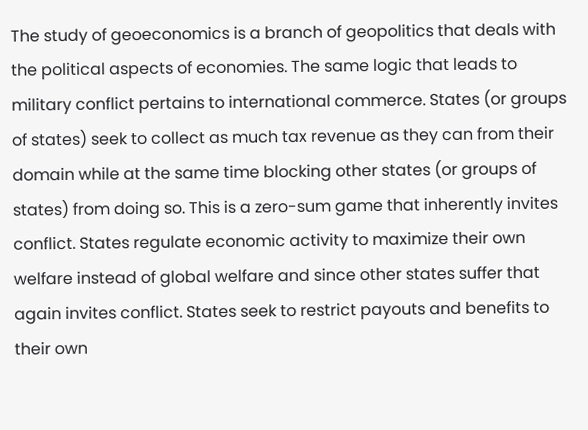The study of geoeconomics is a branch of geopolitics that deals with the political aspects of economies. The same logic that leads to military conflict pertains to international commerce. States (or groups of states) seek to collect as much tax revenue as they can from their domain while at the same time blocking other states (or groups of states) from doing so. This is a zero-sum game that inherently invites conflict. States regulate economic activity to maximize their own welfare instead of global welfare and since other states suffer that again invites conflict. States seek to restrict payouts and benefits to their own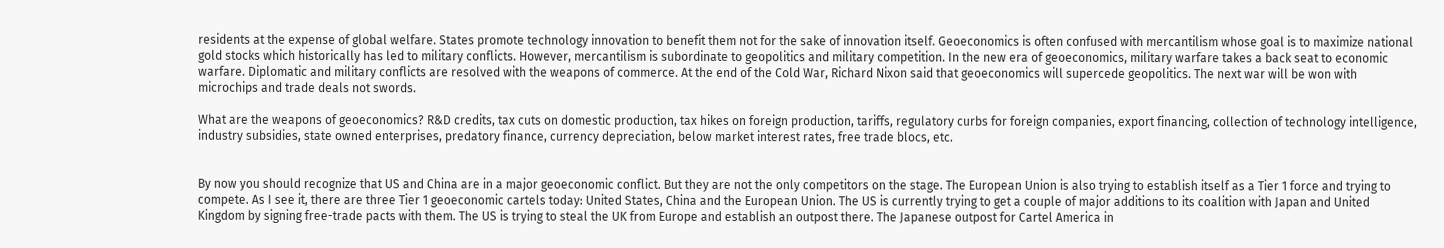residents at the expense of global welfare. States promote technology innovation to benefit them not for the sake of innovation itself. Geoeconomics is often confused with mercantilism whose goal is to maximize national gold stocks which historically has led to military conflicts. However, mercantilism is subordinate to geopolitics and military competition. In the new era of geoeconomics, military warfare takes a back seat to economic warfare. Diplomatic and military conflicts are resolved with the weapons of commerce. At the end of the Cold War, Richard Nixon said that geoeconomics will supercede geopolitics. The next war will be won with microchips and trade deals not swords.

What are the weapons of geoeconomics? R&D credits, tax cuts on domestic production, tax hikes on foreign production, tariffs, regulatory curbs for foreign companies, export financing, collection of technology intelligence, industry subsidies, state owned enterprises, predatory finance, currency depreciation, below market interest rates, free trade blocs, etc.


By now you should recognize that US and China are in a major geoeconomic conflict. But they are not the only competitors on the stage. The European Union is also trying to establish itself as a Tier 1 force and trying to compete. As I see it, there are three Tier 1 geoeconomic cartels today: United States, China and the European Union. The US is currently trying to get a couple of major additions to its coalition with Japan and United Kingdom by signing free-trade pacts with them. The US is trying to steal the UK from Europe and establish an outpost there. The Japanese outpost for Cartel America in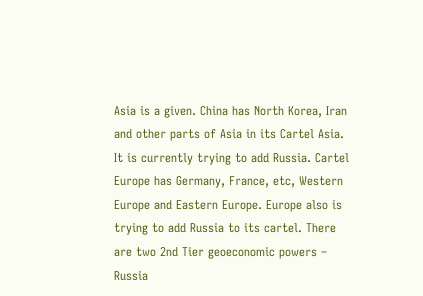Asia is a given. China has North Korea, Iran and other parts of Asia in its Cartel Asia. It is currently trying to add Russia. Cartel Europe has Germany, France, etc, Western Europe and Eastern Europe. Europe also is trying to add Russia to its cartel. There are two 2nd Tier geoeconomic powers – Russia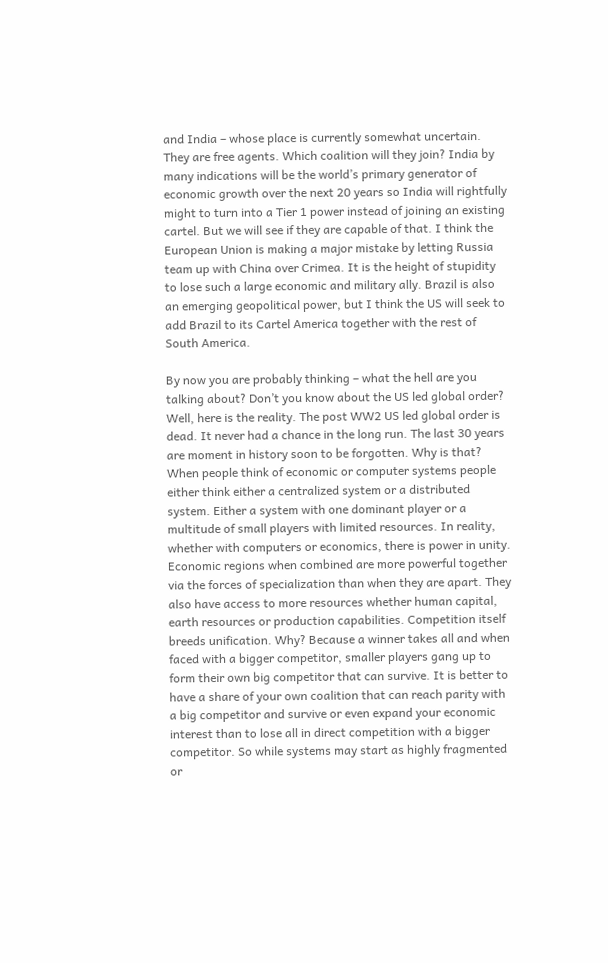and India – whose place is currently somewhat uncertain. They are free agents. Which coalition will they join? India by many indications will be the world’s primary generator of economic growth over the next 20 years so India will rightfully might to turn into a Tier 1 power instead of joining an existing cartel. But we will see if they are capable of that. I think the European Union is making a major mistake by letting Russia team up with China over Crimea. It is the height of stupidity to lose such a large economic and military ally. Brazil is also an emerging geopolitical power, but I think the US will seek to add Brazil to its Cartel America together with the rest of South America.

By now you are probably thinking – what the hell are you talking about? Don’t you know about the US led global order? Well, here is the reality. The post WW2 US led global order is dead. It never had a chance in the long run. The last 30 years are moment in history soon to be forgotten. Why is that? When people think of economic or computer systems people either think either a centralized system or a distributed system. Either a system with one dominant player or a multitude of small players with limited resources. In reality, whether with computers or economics, there is power in unity. Economic regions when combined are more powerful together via the forces of specialization than when they are apart. They also have access to more resources whether human capital, earth resources or production capabilities. Competition itself breeds unification. Why? Because a winner takes all and when faced with a bigger competitor, smaller players gang up to form their own big competitor that can survive. It is better to have a share of your own coalition that can reach parity with a big competitor and survive or even expand your economic interest than to lose all in direct competition with a bigger competitor. So while systems may start as highly fragmented or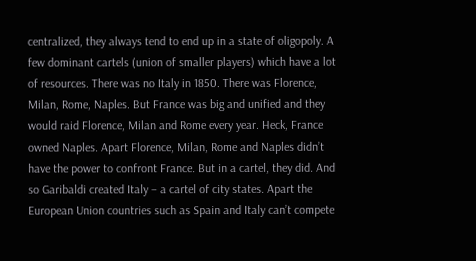centralized, they always tend to end up in a state of oligopoly. A few dominant cartels (union of smaller players) which have a lot of resources. There was no Italy in 1850. There was Florence, Milan, Rome, Naples. But France was big and unified and they would raid Florence, Milan and Rome every year. Heck, France owned Naples. Apart Florence, Milan, Rome and Naples didn’t have the power to confront France. But in a cartel, they did. And so Garibaldi created Italy – a cartel of city states. Apart the European Union countries such as Spain and Italy can’t compete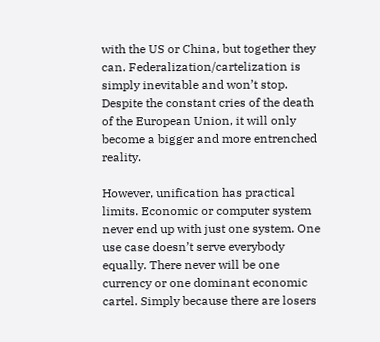with the US or China, but together they can. Federalization/cartelization is simply inevitable and won’t stop. Despite the constant cries of the death of the European Union, it will only become a bigger and more entrenched reality.

However, unification has practical limits. Economic or computer system never end up with just one system. One use case doesn’t serve everybody equally. There never will be one currency or one dominant economic cartel. Simply because there are losers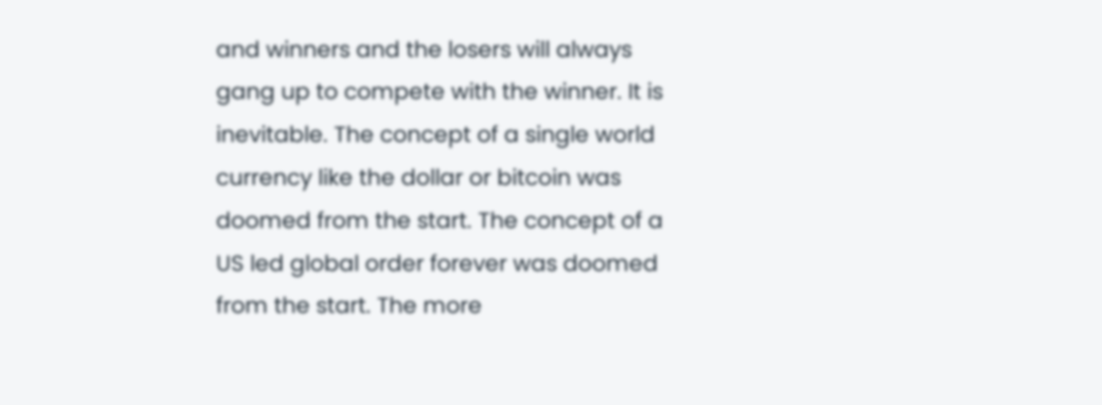and winners and the losers will always gang up to compete with the winner. It is inevitable. The concept of a single world currency like the dollar or bitcoin was doomed from the start. The concept of a US led global order forever was doomed from the start. The more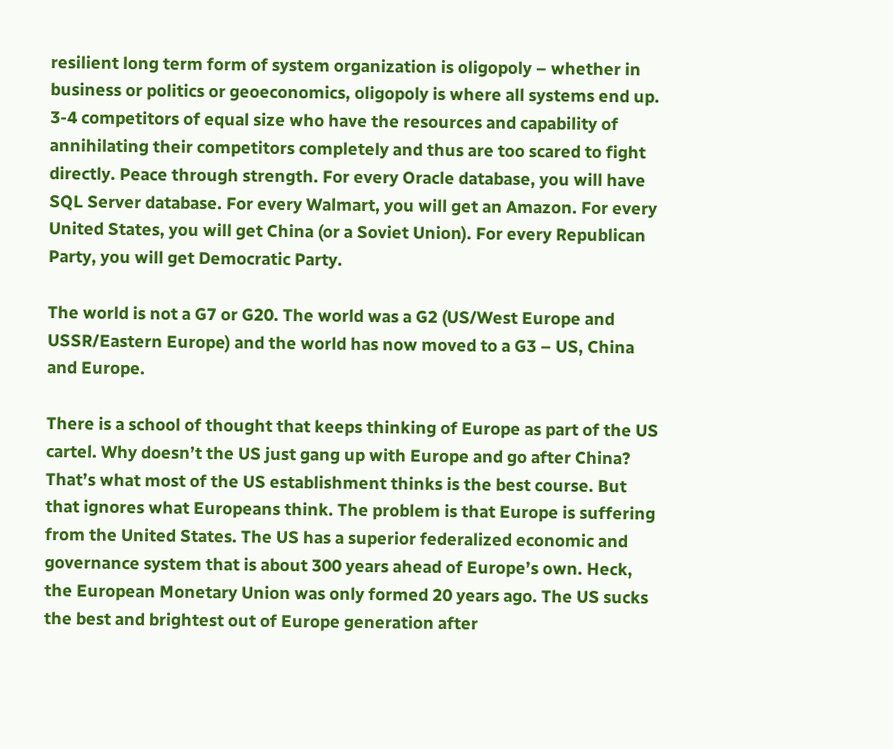resilient long term form of system organization is oligopoly – whether in business or politics or geoeconomics, oligopoly is where all systems end up. 3-4 competitors of equal size who have the resources and capability of annihilating their competitors completely and thus are too scared to fight directly. Peace through strength. For every Oracle database, you will have SQL Server database. For every Walmart, you will get an Amazon. For every United States, you will get China (or a Soviet Union). For every Republican Party, you will get Democratic Party.

The world is not a G7 or G20. The world was a G2 (US/West Europe and USSR/Eastern Europe) and the world has now moved to a G3 – US, China and Europe.

There is a school of thought that keeps thinking of Europe as part of the US cartel. Why doesn’t the US just gang up with Europe and go after China? That’s what most of the US establishment thinks is the best course. But that ignores what Europeans think. The problem is that Europe is suffering from the United States. The US has a superior federalized economic and governance system that is about 300 years ahead of Europe’s own. Heck, the European Monetary Union was only formed 20 years ago. The US sucks the best and brightest out of Europe generation after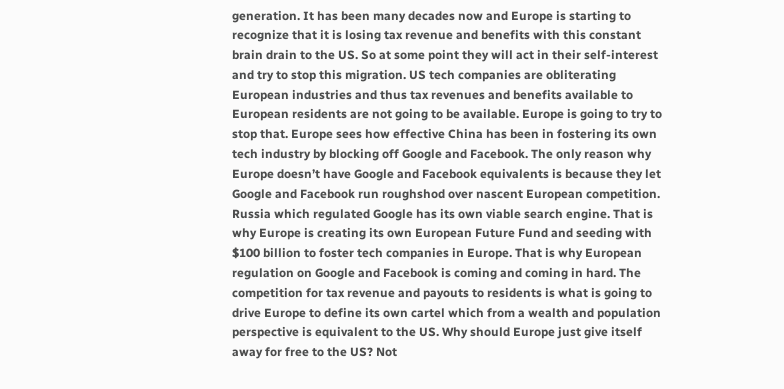generation. It has been many decades now and Europe is starting to recognize that it is losing tax revenue and benefits with this constant brain drain to the US. So at some point they will act in their self-interest and try to stop this migration. US tech companies are obliterating European industries and thus tax revenues and benefits available to European residents are not going to be available. Europe is going to try to stop that. Europe sees how effective China has been in fostering its own tech industry by blocking off Google and Facebook. The only reason why Europe doesn’t have Google and Facebook equivalents is because they let Google and Facebook run roughshod over nascent European competition. Russia which regulated Google has its own viable search engine. That is why Europe is creating its own European Future Fund and seeding with $100 billion to foster tech companies in Europe. That is why European regulation on Google and Facebook is coming and coming in hard. The competition for tax revenue and payouts to residents is what is going to drive Europe to define its own cartel which from a wealth and population perspective is equivalent to the US. Why should Europe just give itself away for free to the US? Not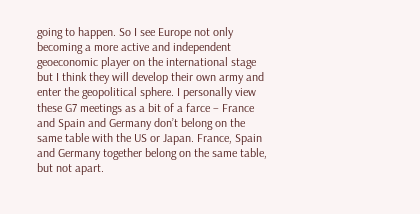going to happen. So I see Europe not only becoming a more active and independent geoeconomic player on the international stage but I think they will develop their own army and enter the geopolitical sphere. I personally view these G7 meetings as a bit of a farce – France and Spain and Germany don’t belong on the same table with the US or Japan. France, Spain and Germany together belong on the same table, but not apart.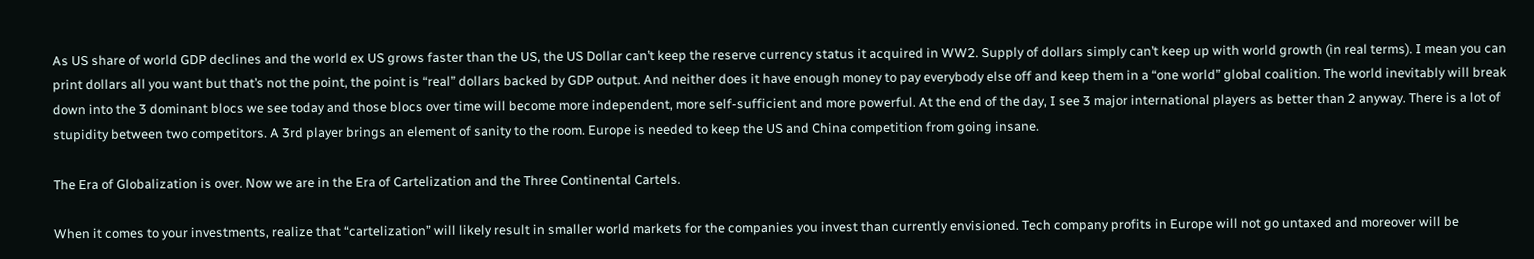As US share of world GDP declines and the world ex US grows faster than the US, the US Dollar can’t keep the reserve currency status it acquired in WW2. Supply of dollars simply can’t keep up with world growth (in real terms). I mean you can print dollars all you want but that’s not the point, the point is “real” dollars backed by GDP output. And neither does it have enough money to pay everybody else off and keep them in a “one world” global coalition. The world inevitably will break down into the 3 dominant blocs we see today and those blocs over time will become more independent, more self-sufficient and more powerful. At the end of the day, I see 3 major international players as better than 2 anyway. There is a lot of stupidity between two competitors. A 3rd player brings an element of sanity to the room. Europe is needed to keep the US and China competition from going insane.

The Era of Globalization is over. Now we are in the Era of Cartelization and the Three Continental Cartels.

When it comes to your investments, realize that “cartelization” will likely result in smaller world markets for the companies you invest than currently envisioned. Tech company profits in Europe will not go untaxed and moreover will be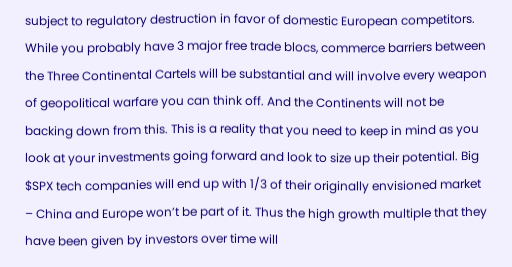subject to regulatory destruction in favor of domestic European competitors. While you probably have 3 major free trade blocs, commerce barriers between the Three Continental Cartels will be substantial and will involve every weapon of geopolitical warfare you can think off. And the Continents will not be backing down from this. This is a reality that you need to keep in mind as you look at your investments going forward and look to size up their potential. Big $SPX tech companies will end up with 1/3 of their originally envisioned market – China and Europe won’t be part of it. Thus the high growth multiple that they have been given by investors over time will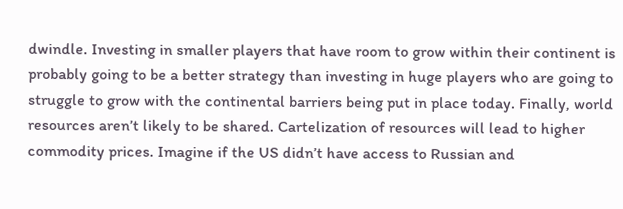dwindle. Investing in smaller players that have room to grow within their continent is probably going to be a better strategy than investing in huge players who are going to struggle to grow with the continental barriers being put in place today. Finally, world resources aren’t likely to be shared. Cartelization of resources will lead to higher commodity prices. Imagine if the US didn’t have access to Russian and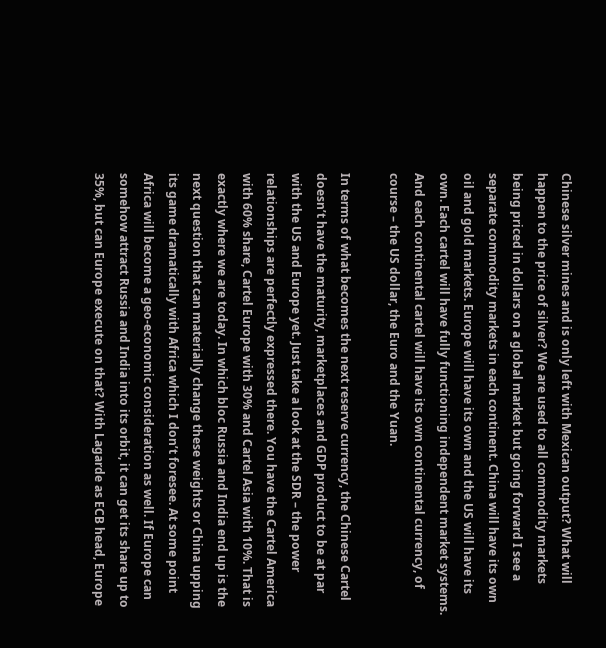Chinese silver mines and is only left with Mexican output? What will happen to the price of silver? We are used to all commodity markets being priced in dollars on a global market but going forward I see a separate commodity markets in each continent. China will have its own oil and gold markets. Europe will have its own and the US will have its own. Each cartel will have fully functioning independent market systems. And each continental cartel will have its own continental currency, of course – the US dollar, the Euro and the Yuan.

In terms of what becomes the next reserve currency, the Chinese Cartel doesn’t have the maturity, marketplaces and GDP product to be at par with the US and Europe yet. Just take a look at the SDR – the power relationships are perfectly expressed there. You have the Cartel America with 60% share, Cartel Europe with 30% and Cartel Asia with 10%. That is exactly where we are today. In which bloc Russia and India end up is the next question that can materially change these weights or China upping its game dramatically with Africa which I don’t foresee. At some point Africa will become a geo-economic consideration as well. If Europe can somehow attract Russia and India into its orbit, it can get its share up to 35%, but can Europe execute on that? With Lagarde as ECB head, Europe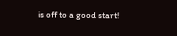is off to a good start!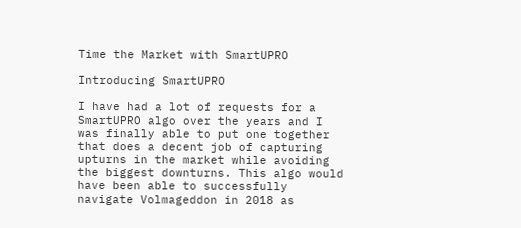Time the Market with SmartUPRO

Introducing SmartUPRO

I have had a lot of requests for a SmartUPRO algo over the years and I was finally able to put one together that does a decent job of capturing upturns in the market while avoiding the biggest downturns. This algo would have been able to successfully navigate Volmageddon in 2018 as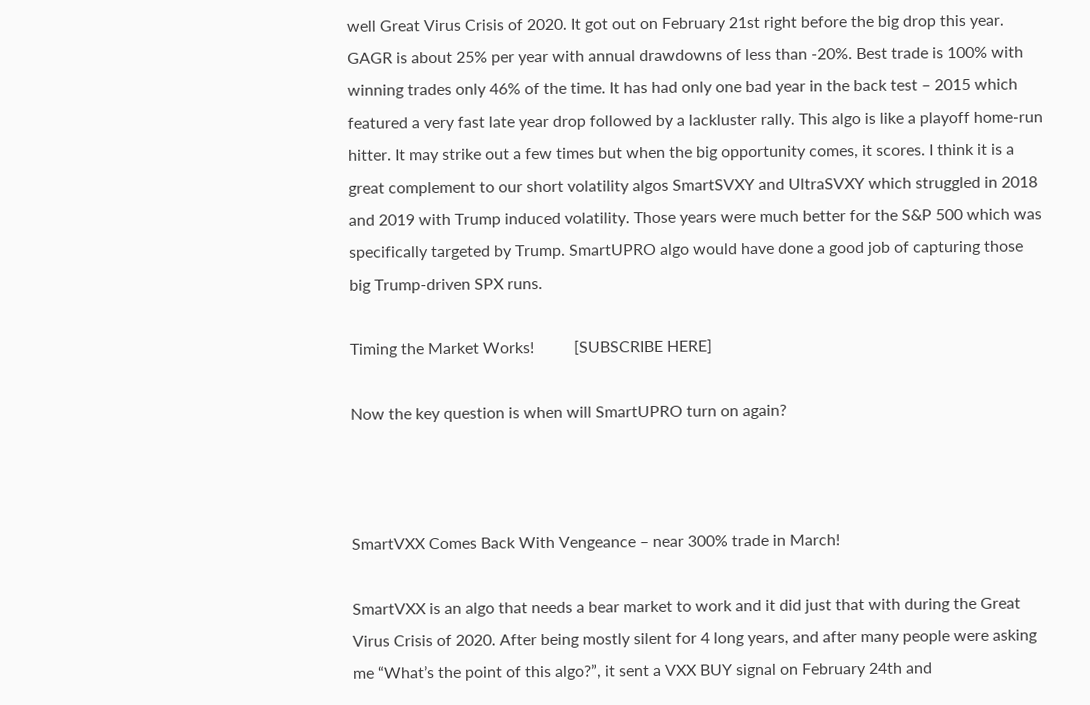well Great Virus Crisis of 2020. It got out on February 21st right before the big drop this year. GAGR is about 25% per year with annual drawdowns of less than -20%. Best trade is 100% with winning trades only 46% of the time. It has had only one bad year in the back test – 2015 which featured a very fast late year drop followed by a lackluster rally. This algo is like a playoff home-run hitter. It may strike out a few times but when the big opportunity comes, it scores. I think it is a great complement to our short volatility algos SmartSVXY and UltraSVXY which struggled in 2018 and 2019 with Trump induced volatility. Those years were much better for the S&P 500 which was specifically targeted by Trump. SmartUPRO algo would have done a good job of capturing those big Trump-driven SPX runs.

Timing the Market Works!          [SUBSCRIBE HERE]

Now the key question is when will SmartUPRO turn on again?



SmartVXX Comes Back With Vengeance – near 300% trade in March!

SmartVXX is an algo that needs a bear market to work and it did just that with during the Great Virus Crisis of 2020. After being mostly silent for 4 long years, and after many people were asking me “What’s the point of this algo?”, it sent a VXX BUY signal on February 24th and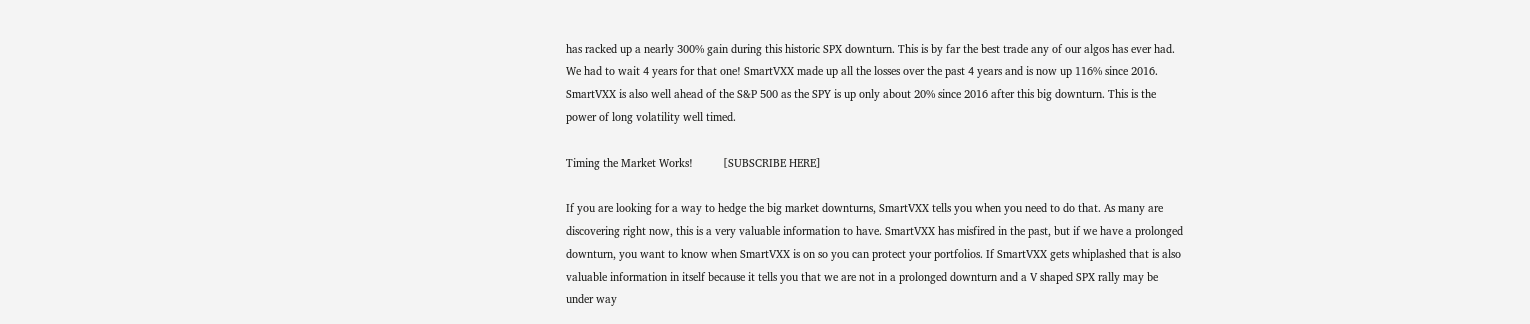has racked up a nearly 300% gain during this historic SPX downturn. This is by far the best trade any of our algos has ever had. We had to wait 4 years for that one! SmartVXX made up all the losses over the past 4 years and is now up 116% since 2016. SmartVXX is also well ahead of the S&P 500 as the SPY is up only about 20% since 2016 after this big downturn. This is the power of long volatility well timed.

Timing the Market Works!          [SUBSCRIBE HERE]

If you are looking for a way to hedge the big market downturns, SmartVXX tells you when you need to do that. As many are discovering right now, this is a very valuable information to have. SmartVXX has misfired in the past, but if we have a prolonged downturn, you want to know when SmartVXX is on so you can protect your portfolios. If SmartVXX gets whiplashed that is also valuable information in itself because it tells you that we are not in a prolonged downturn and a V shaped SPX rally may be under way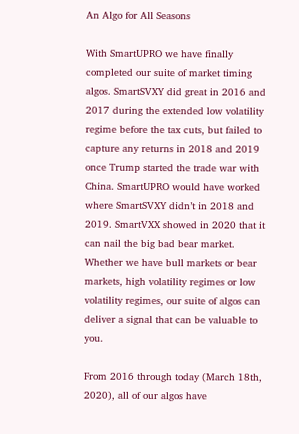An Algo for All Seasons

With SmartUPRO we have finally completed our suite of market timing algos. SmartSVXY did great in 2016 and 2017 during the extended low volatility regime before the tax cuts, but failed to capture any returns in 2018 and 2019 once Trump started the trade war with China. SmartUPRO would have worked where SmartSVXY didn’t in 2018 and 2019. SmartVXX showed in 2020 that it can nail the big bad bear market. Whether we have bull markets or bear markets, high volatility regimes or low volatility regimes, our suite of algos can deliver a signal that can be valuable to you.

From 2016 through today (March 18th, 2020), all of our algos have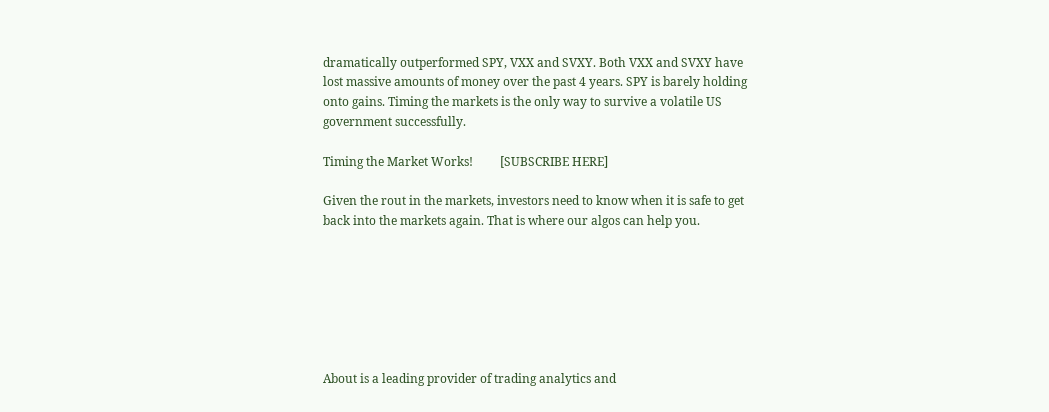dramatically outperformed SPY, VXX and SVXY. Both VXX and SVXY have lost massive amounts of money over the past 4 years. SPY is barely holding onto gains. Timing the markets is the only way to survive a volatile US government successfully.

Timing the Market Works!         [SUBSCRIBE HERE]

Given the rout in the markets, investors need to know when it is safe to get back into the markets again. That is where our algos can help you.







About is a leading provider of trading analytics and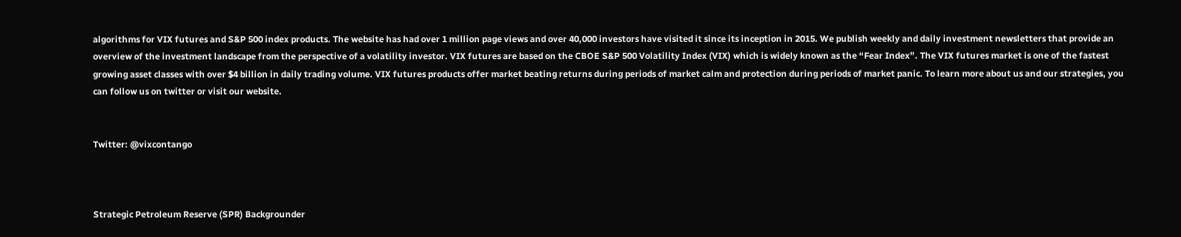algorithms for VIX futures and S&P 500 index products. The website has had over 1 million page views and over 40,000 investors have visited it since its inception in 2015. We publish weekly and daily investment newsletters that provide an overview of the investment landscape from the perspective of a volatility investor. VIX futures are based on the CBOE S&P 500 Volatility Index (VIX) which is widely known as the “Fear Index”. The VIX futures market is one of the fastest growing asset classes with over $4 billion in daily trading volume. VIX futures products offer market beating returns during periods of market calm and protection during periods of market panic. To learn more about us and our strategies, you can follow us on twitter or visit our website.


Twitter: @vixcontango



Strategic Petroleum Reserve (SPR) Backgrounder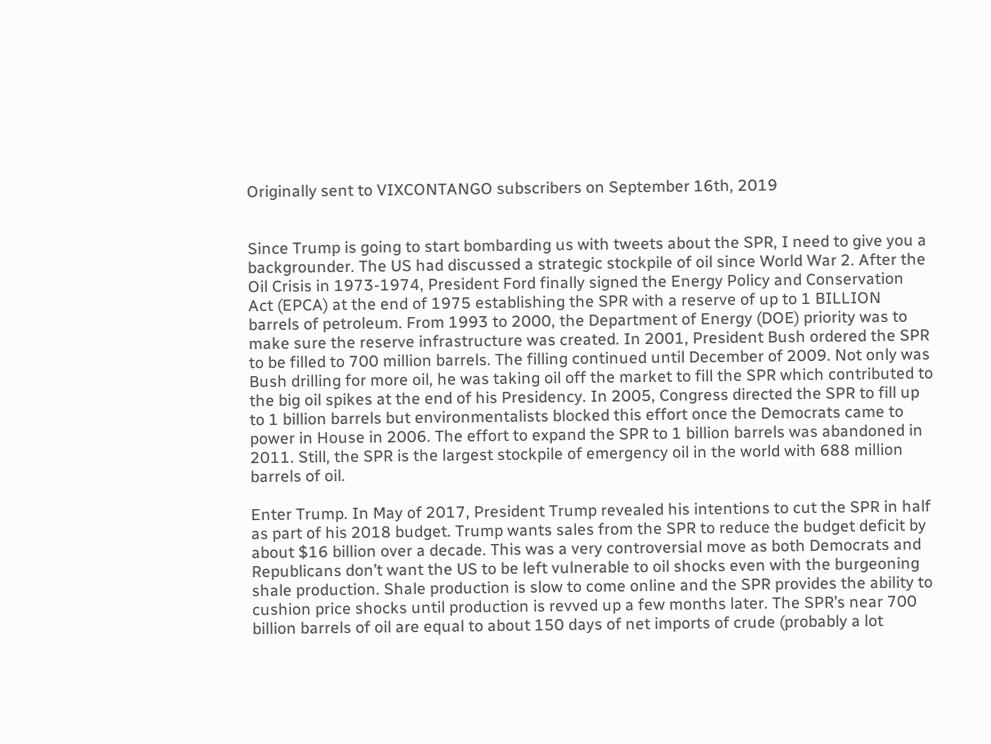Originally sent to VIXCONTANGO subscribers on September 16th, 2019


Since Trump is going to start bombarding us with tweets about the SPR, I need to give you a backgrounder. The US had discussed a strategic stockpile of oil since World War 2. After the Oil Crisis in 1973-1974, President Ford finally signed the Energy Policy and Conservation Act (EPCA) at the end of 1975 establishing the SPR with a reserve of up to 1 BILLION barrels of petroleum. From 1993 to 2000, the Department of Energy (DOE) priority was to make sure the reserve infrastructure was created. In 2001, President Bush ordered the SPR to be filled to 700 million barrels. The filling continued until December of 2009. Not only was Bush drilling for more oil, he was taking oil off the market to fill the SPR which contributed to the big oil spikes at the end of his Presidency. In 2005, Congress directed the SPR to fill up to 1 billion barrels but environmentalists blocked this effort once the Democrats came to power in House in 2006. The effort to expand the SPR to 1 billion barrels was abandoned in 2011. Still, the SPR is the largest stockpile of emergency oil in the world with 688 million barrels of oil.

Enter Trump. In May of 2017, President Trump revealed his intentions to cut the SPR in half as part of his 2018 budget. Trump wants sales from the SPR to reduce the budget deficit by about $16 billion over a decade. This was a very controversial move as both Democrats and Republicans don’t want the US to be left vulnerable to oil shocks even with the burgeoning shale production. Shale production is slow to come online and the SPR provides the ability to cushion price shocks until production is revved up a few months later. The SPR’s near 700 billion barrels of oil are equal to about 150 days of net imports of crude (probably a lot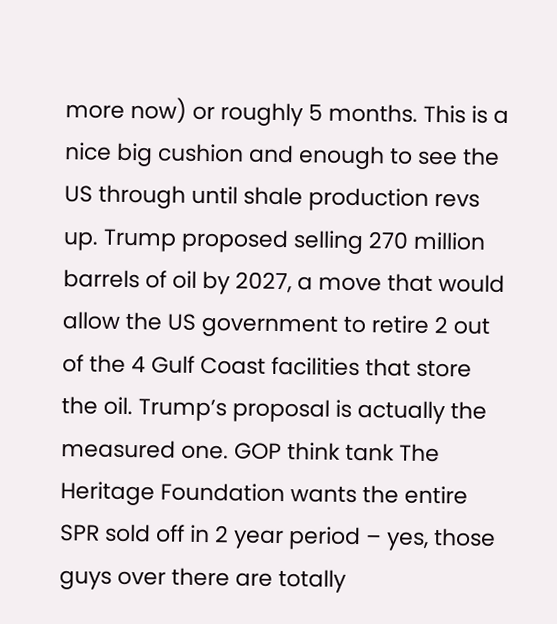more now) or roughly 5 months. This is a nice big cushion and enough to see the US through until shale production revs up. Trump proposed selling 270 million barrels of oil by 2027, a move that would allow the US government to retire 2 out of the 4 Gulf Coast facilities that store the oil. Trump’s proposal is actually the measured one. GOP think tank The Heritage Foundation wants the entire SPR sold off in 2 year period – yes, those guys over there are totally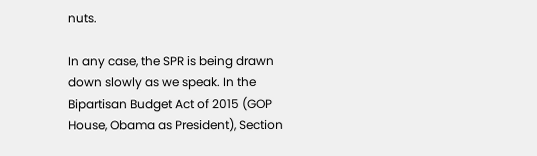nuts.

In any case, the SPR is being drawn down slowly as we speak. In the Bipartisan Budget Act of 2015 (GOP House, Obama as President), Section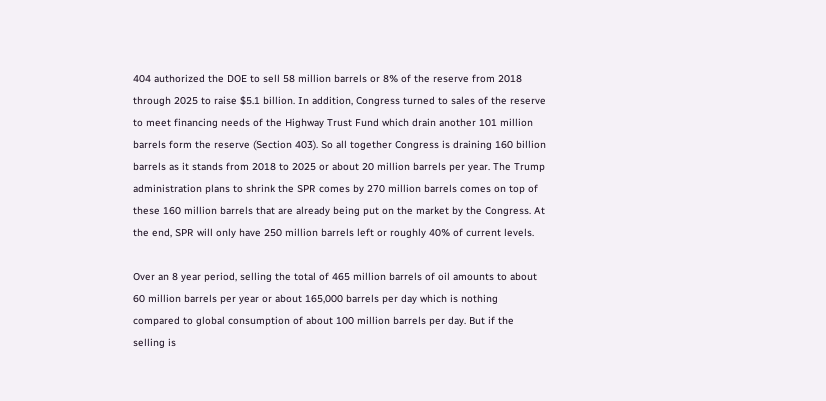404 authorized the DOE to sell 58 million barrels or 8% of the reserve from 2018 through 2025 to raise $5.1 billion. In addition, Congress turned to sales of the reserve to meet financing needs of the Highway Trust Fund which drain another 101 million barrels form the reserve (Section 403). So all together Congress is draining 160 billion barrels as it stands from 2018 to 2025 or about 20 million barrels per year. The Trump administration plans to shrink the SPR comes by 270 million barrels comes on top of these 160 million barrels that are already being put on the market by the Congress. At the end, SPR will only have 250 million barrels left or roughly 40% of current levels.

Over an 8 year period, selling the total of 465 million barrels of oil amounts to about 60 million barrels per year or about 165,000 barrels per day which is nothing compared to global consumption of about 100 million barrels per day. But if the selling is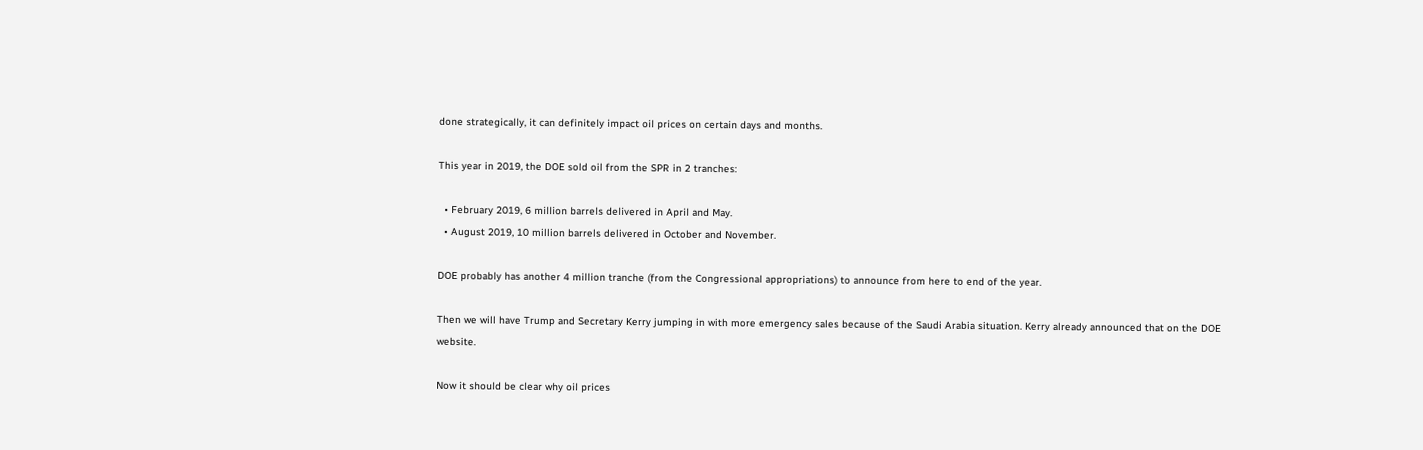done strategically, it can definitely impact oil prices on certain days and months.

This year in 2019, the DOE sold oil from the SPR in 2 tranches:

  • February 2019, 6 million barrels delivered in April and May.
  • August 2019, 10 million barrels delivered in October and November.

DOE probably has another 4 million tranche (from the Congressional appropriations) to announce from here to end of the year.

Then we will have Trump and Secretary Kerry jumping in with more emergency sales because of the Saudi Arabia situation. Kerry already announced that on the DOE website.

Now it should be clear why oil prices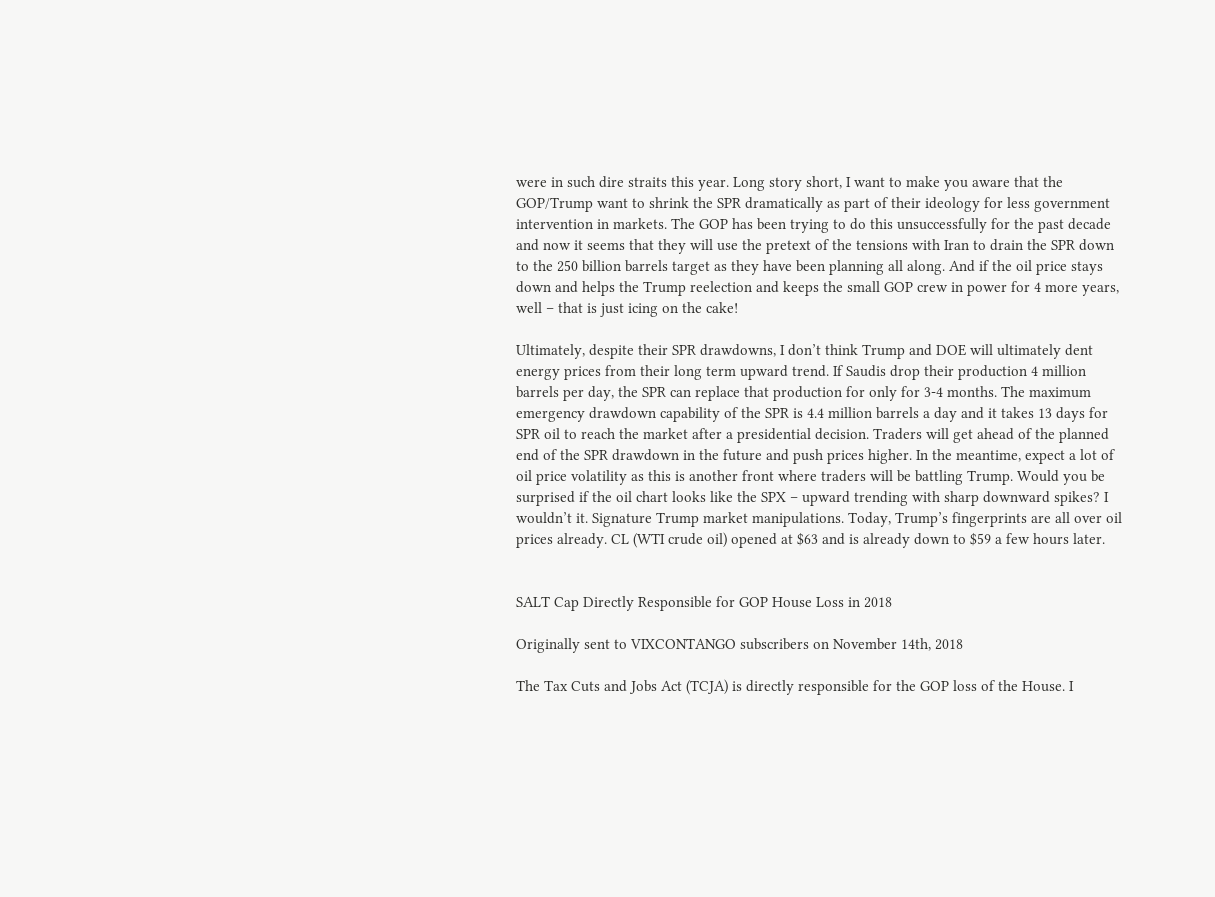were in such dire straits this year. Long story short, I want to make you aware that the GOP/Trump want to shrink the SPR dramatically as part of their ideology for less government intervention in markets. The GOP has been trying to do this unsuccessfully for the past decade and now it seems that they will use the pretext of the tensions with Iran to drain the SPR down to the 250 billion barrels target as they have been planning all along. And if the oil price stays down and helps the Trump reelection and keeps the small GOP crew in power for 4 more years, well – that is just icing on the cake!

Ultimately, despite their SPR drawdowns, I don’t think Trump and DOE will ultimately dent energy prices from their long term upward trend. If Saudis drop their production 4 million barrels per day, the SPR can replace that production for only for 3-4 months. The maximum emergency drawdown capability of the SPR is 4.4 million barrels a day and it takes 13 days for SPR oil to reach the market after a presidential decision. Traders will get ahead of the planned end of the SPR drawdown in the future and push prices higher. In the meantime, expect a lot of oil price volatility as this is another front where traders will be battling Trump. Would you be surprised if the oil chart looks like the SPX – upward trending with sharp downward spikes? I wouldn’t it. Signature Trump market manipulations. Today, Trump’s fingerprints are all over oil prices already. CL (WTI crude oil) opened at $63 and is already down to $59 a few hours later.


SALT Cap Directly Responsible for GOP House Loss in 2018

Originally sent to VIXCONTANGO subscribers on November 14th, 2018

The Tax Cuts and Jobs Act (TCJA) is directly responsible for the GOP loss of the House. I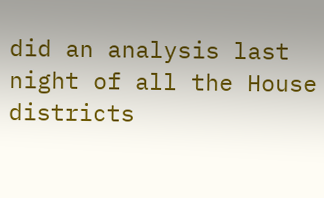did an analysis last night of all the House districts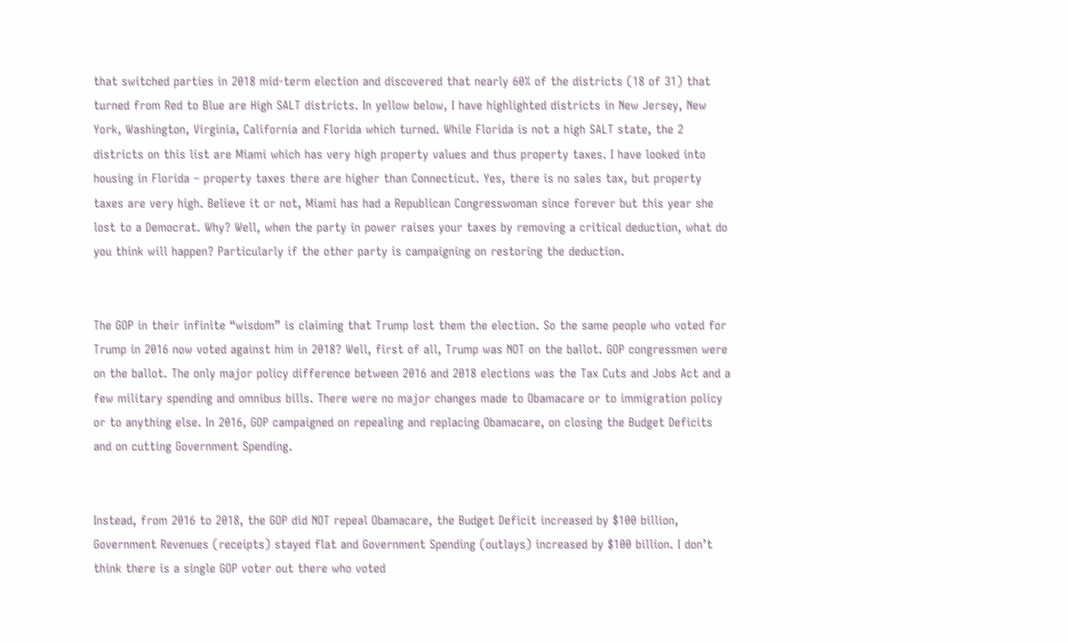that switched parties in 2018 mid-term election and discovered that nearly 60% of the districts (18 of 31) that turned from Red to Blue are High SALT districts. In yellow below, I have highlighted districts in New Jersey, New York, Washington, Virginia, California and Florida which turned. While Florida is not a high SALT state, the 2 districts on this list are Miami which has very high property values and thus property taxes. I have looked into housing in Florida – property taxes there are higher than Connecticut. Yes, there is no sales tax, but property taxes are very high. Believe it or not, Miami has had a Republican Congresswoman since forever but this year she lost to a Democrat. Why? Well, when the party in power raises your taxes by removing a critical deduction, what do you think will happen? Particularly if the other party is campaigning on restoring the deduction.


The GOP in their infinite “wisdom” is claiming that Trump lost them the election. So the same people who voted for Trump in 2016 now voted against him in 2018? Well, first of all, Trump was NOT on the ballot. GOP congressmen were on the ballot. The only major policy difference between 2016 and 2018 elections was the Tax Cuts and Jobs Act and a few military spending and omnibus bills. There were no major changes made to Obamacare or to immigration policy or to anything else. In 2016, GOP campaigned on repealing and replacing Obamacare, on closing the Budget Deficits and on cutting Government Spending.


Instead, from 2016 to 2018, the GOP did NOT repeal Obamacare, the Budget Deficit increased by $100 billion, Government Revenues (receipts) stayed flat and Government Spending (outlays) increased by $100 billion. I don’t think there is a single GOP voter out there who voted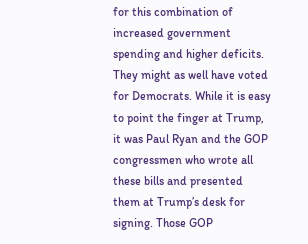for this combination of increased government spending and higher deficits. They might as well have voted for Democrats. While it is easy to point the finger at Trump, it was Paul Ryan and the GOP congressmen who wrote all these bills and presented them at Trump’s desk for signing. Those GOP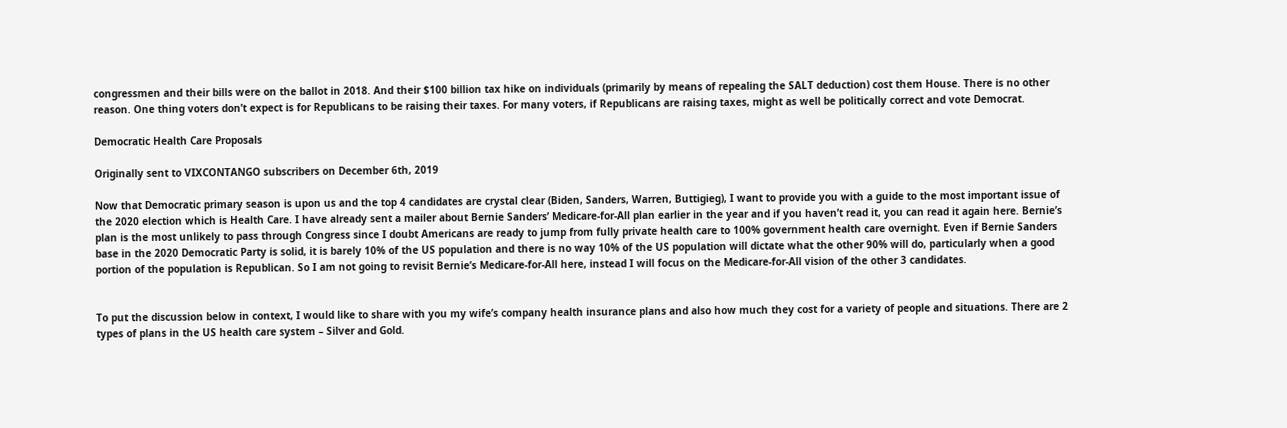congressmen and their bills were on the ballot in 2018. And their $100 billion tax hike on individuals (primarily by means of repealing the SALT deduction) cost them House. There is no other reason. One thing voters don’t expect is for Republicans to be raising their taxes. For many voters, if Republicans are raising taxes, might as well be politically correct and vote Democrat.

Democratic Health Care Proposals

Originally sent to VIXCONTANGO subscribers on December 6th, 2019

Now that Democratic primary season is upon us and the top 4 candidates are crystal clear (Biden, Sanders, Warren, Buttigieg), I want to provide you with a guide to the most important issue of the 2020 election which is Health Care. I have already sent a mailer about Bernie Sanders’ Medicare-for-All plan earlier in the year and if you haven’t read it, you can read it again here. Bernie’s plan is the most unlikely to pass through Congress since I doubt Americans are ready to jump from fully private health care to 100% government health care overnight. Even if Bernie Sanders base in the 2020 Democratic Party is solid, it is barely 10% of the US population and there is no way 10% of the US population will dictate what the other 90% will do, particularly when a good portion of the population is Republican. So I am not going to revisit Bernie’s Medicare-for-All here, instead I will focus on the Medicare-for-All vision of the other 3 candidates.


To put the discussion below in context, I would like to share with you my wife’s company health insurance plans and also how much they cost for a variety of people and situations. There are 2 types of plans in the US health care system – Silver and Gold.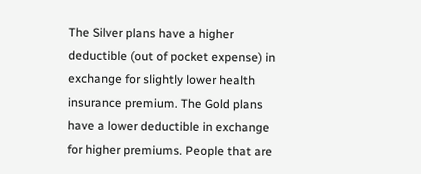The Silver plans have a higher deductible (out of pocket expense) in exchange for slightly lower health insurance premium. The Gold plans have a lower deductible in exchange for higher premiums. People that are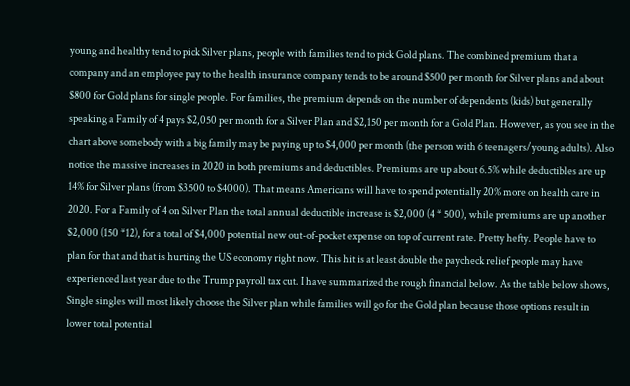young and healthy tend to pick Silver plans, people with families tend to pick Gold plans. The combined premium that a company and an employee pay to the health insurance company tends to be around $500 per month for Silver plans and about $800 for Gold plans for single people. For families, the premium depends on the number of dependents (kids) but generally speaking a Family of 4 pays $2,050 per month for a Silver Plan and $2,150 per month for a Gold Plan. However, as you see in the chart above somebody with a big family may be paying up to $4,000 per month (the person with 6 teenagers/young adults). Also notice the massive increases in 2020 in both premiums and deductibles. Premiums are up about 6.5% while deductibles are up 14% for Silver plans (from $3500 to $4000). That means Americans will have to spend potentially 20% more on health care in 2020. For a Family of 4 on Silver Plan the total annual deductible increase is $2,000 (4 * 500), while premiums are up another $2,000 (150 *12), for a total of $4,000 potential new out-of-pocket expense on top of current rate. Pretty hefty. People have to plan for that and that is hurting the US economy right now. This hit is at least double the paycheck relief people may have experienced last year due to the Trump payroll tax cut. I have summarized the rough financial below. As the table below shows, Single singles will most likely choose the Silver plan while families will go for the Gold plan because those options result in lower total potential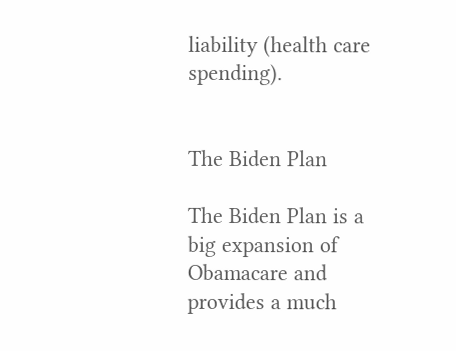liability (health care spending).


The Biden Plan

The Biden Plan is a big expansion of Obamacare and provides a much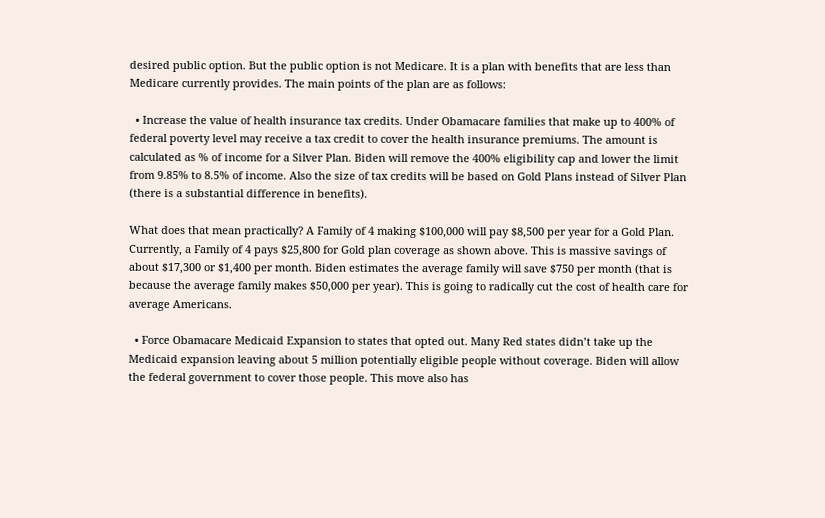desired public option. But the public option is not Medicare. It is a plan with benefits that are less than Medicare currently provides. The main points of the plan are as follows:

  • Increase the value of health insurance tax credits. Under Obamacare families that make up to 400% of federal poverty level may receive a tax credit to cover the health insurance premiums. The amount is calculated as % of income for a Silver Plan. Biden will remove the 400% eligibility cap and lower the limit from 9.85% to 8.5% of income. Also the size of tax credits will be based on Gold Plans instead of Silver Plan (there is a substantial difference in benefits).

What does that mean practically? A Family of 4 making $100,000 will pay $8,500 per year for a Gold Plan. Currently, a Family of 4 pays $25,800 for Gold plan coverage as shown above. This is massive savings of about $17,300 or $1,400 per month. Biden estimates the average family will save $750 per month (that is because the average family makes $50,000 per year). This is going to radically cut the cost of health care for average Americans.

  • Force Obamacare Medicaid Expansion to states that opted out. Many Red states didn’t take up the Medicaid expansion leaving about 5 million potentially eligible people without coverage. Biden will allow the federal government to cover those people. This move also has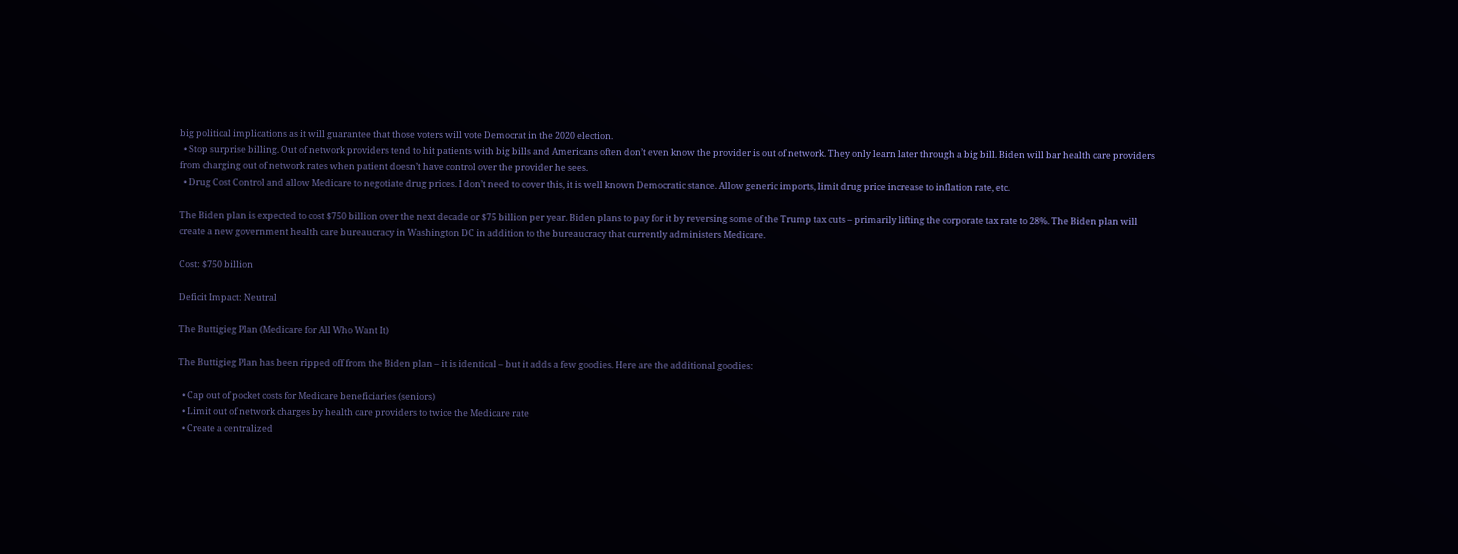big political implications as it will guarantee that those voters will vote Democrat in the 2020 election.
  • Stop surprise billing. Out of network providers tend to hit patients with big bills and Americans often don’t even know the provider is out of network. They only learn later through a big bill. Biden will bar health care providers from charging out of network rates when patient doesn’t have control over the provider he sees.
  • Drug Cost Control and allow Medicare to negotiate drug prices. I don’t need to cover this, it is well known Democratic stance. Allow generic imports, limit drug price increase to inflation rate, etc.

The Biden plan is expected to cost $750 billion over the next decade or $75 billion per year. Biden plans to pay for it by reversing some of the Trump tax cuts – primarily lifting the corporate tax rate to 28%. The Biden plan will create a new government health care bureaucracy in Washington DC in addition to the bureaucracy that currently administers Medicare.

Cost: $750 billion

Deficit Impact: Neutral

The Buttigieg Plan (Medicare for All Who Want It)

The Buttigieg Plan has been ripped off from the Biden plan – it is identical – but it adds a few goodies. Here are the additional goodies:

  • Cap out of pocket costs for Medicare beneficiaries (seniors)
  • Limit out of network charges by health care providers to twice the Medicare rate
  • Create a centralized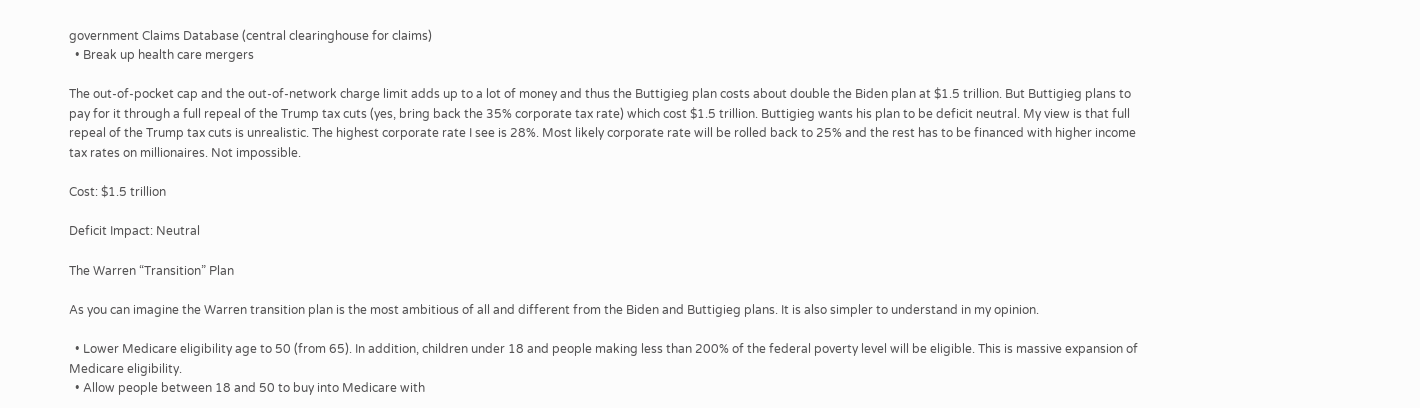government Claims Database (central clearinghouse for claims)
  • Break up health care mergers

The out-of-pocket cap and the out-of-network charge limit adds up to a lot of money and thus the Buttigieg plan costs about double the Biden plan at $1.5 trillion. But Buttigieg plans to pay for it through a full repeal of the Trump tax cuts (yes, bring back the 35% corporate tax rate) which cost $1.5 trillion. Buttigieg wants his plan to be deficit neutral. My view is that full repeal of the Trump tax cuts is unrealistic. The highest corporate rate I see is 28%. Most likely corporate rate will be rolled back to 25% and the rest has to be financed with higher income tax rates on millionaires. Not impossible.

Cost: $1.5 trillion

Deficit Impact: Neutral

The Warren “Transition” Plan

As you can imagine the Warren transition plan is the most ambitious of all and different from the Biden and Buttigieg plans. It is also simpler to understand in my opinion.

  • Lower Medicare eligibility age to 50 (from 65). In addition, children under 18 and people making less than 200% of the federal poverty level will be eligible. This is massive expansion of Medicare eligibility.
  • Allow people between 18 and 50 to buy into Medicare with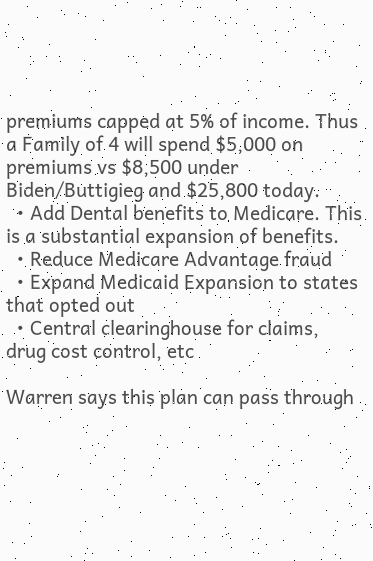premiums capped at 5% of income. Thus a Family of 4 will spend $5,000 on premiums vs $8,500 under Biden/Buttigieg and $25,800 today.
  • Add Dental benefits to Medicare. This is a substantial expansion of benefits.
  • Reduce Medicare Advantage fraud
  • Expand Medicaid Expansion to states that opted out
  • Central clearinghouse for claims, drug cost control, etc

Warren says this plan can pass through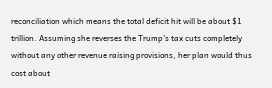reconciliation which means the total deficit hit will be about $1 trillion. Assuming she reverses the Trump’s tax cuts completely without any other revenue raising provisions, her plan would thus cost about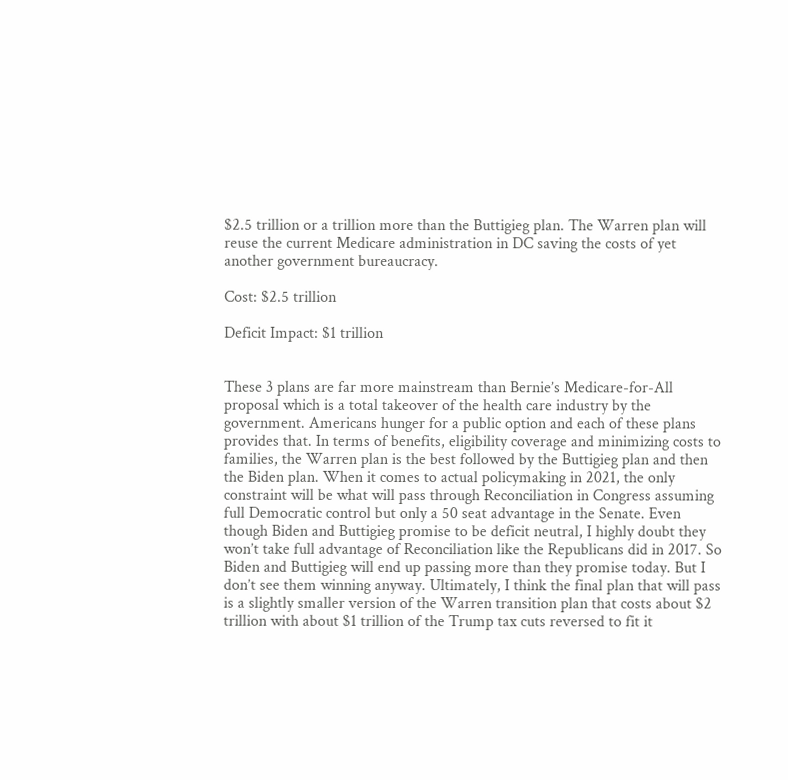$2.5 trillion or a trillion more than the Buttigieg plan. The Warren plan will reuse the current Medicare administration in DC saving the costs of yet another government bureaucracy.

Cost: $2.5 trillion

Deficit Impact: $1 trillion


These 3 plans are far more mainstream than Bernie’s Medicare-for-All proposal which is a total takeover of the health care industry by the government. Americans hunger for a public option and each of these plans provides that. In terms of benefits, eligibility coverage and minimizing costs to families, the Warren plan is the best followed by the Buttigieg plan and then the Biden plan. When it comes to actual policymaking in 2021, the only constraint will be what will pass through Reconciliation in Congress assuming full Democratic control but only a 50 seat advantage in the Senate. Even though Biden and Buttigieg promise to be deficit neutral, I highly doubt they won’t take full advantage of Reconciliation like the Republicans did in 2017. So Biden and Buttigieg will end up passing more than they promise today. But I don’t see them winning anyway. Ultimately, I think the final plan that will pass is a slightly smaller version of the Warren transition plan that costs about $2 trillion with about $1 trillion of the Trump tax cuts reversed to fit it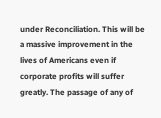under Reconciliation. This will be a massive improvement in the lives of Americans even if corporate profits will suffer greatly. The passage of any of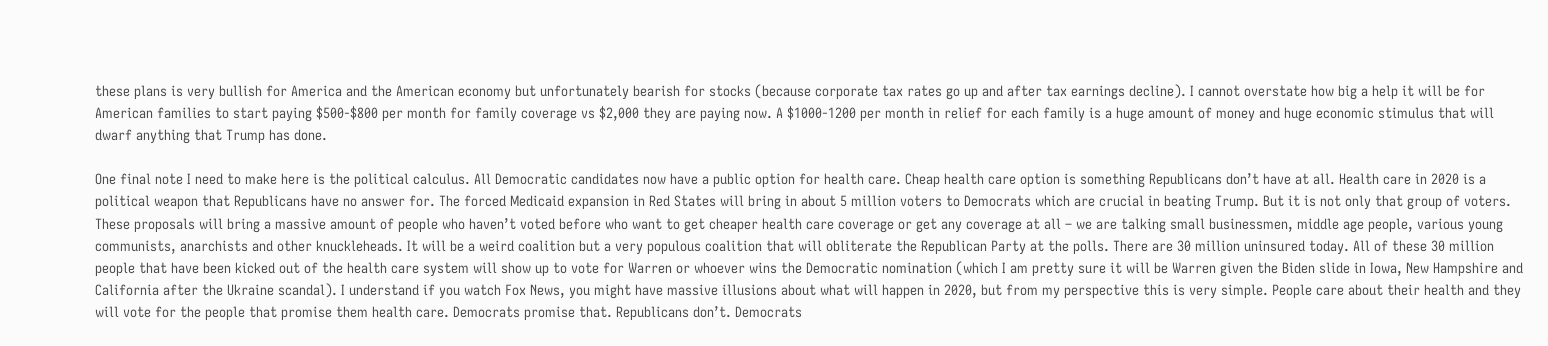these plans is very bullish for America and the American economy but unfortunately bearish for stocks (because corporate tax rates go up and after tax earnings decline). I cannot overstate how big a help it will be for American families to start paying $500-$800 per month for family coverage vs $2,000 they are paying now. A $1000-1200 per month in relief for each family is a huge amount of money and huge economic stimulus that will dwarf anything that Trump has done.

One final note I need to make here is the political calculus. All Democratic candidates now have a public option for health care. Cheap health care option is something Republicans don’t have at all. Health care in 2020 is a political weapon that Republicans have no answer for. The forced Medicaid expansion in Red States will bring in about 5 million voters to Democrats which are crucial in beating Trump. But it is not only that group of voters. These proposals will bring a massive amount of people who haven’t voted before who want to get cheaper health care coverage or get any coverage at all – we are talking small businessmen, middle age people, various young communists, anarchists and other knuckleheads. It will be a weird coalition but a very populous coalition that will obliterate the Republican Party at the polls. There are 30 million uninsured today. All of these 30 million people that have been kicked out of the health care system will show up to vote for Warren or whoever wins the Democratic nomination (which I am pretty sure it will be Warren given the Biden slide in Iowa, New Hampshire and California after the Ukraine scandal). I understand if you watch Fox News, you might have massive illusions about what will happen in 2020, but from my perspective this is very simple. People care about their health and they will vote for the people that promise them health care. Democrats promise that. Republicans don’t. Democrats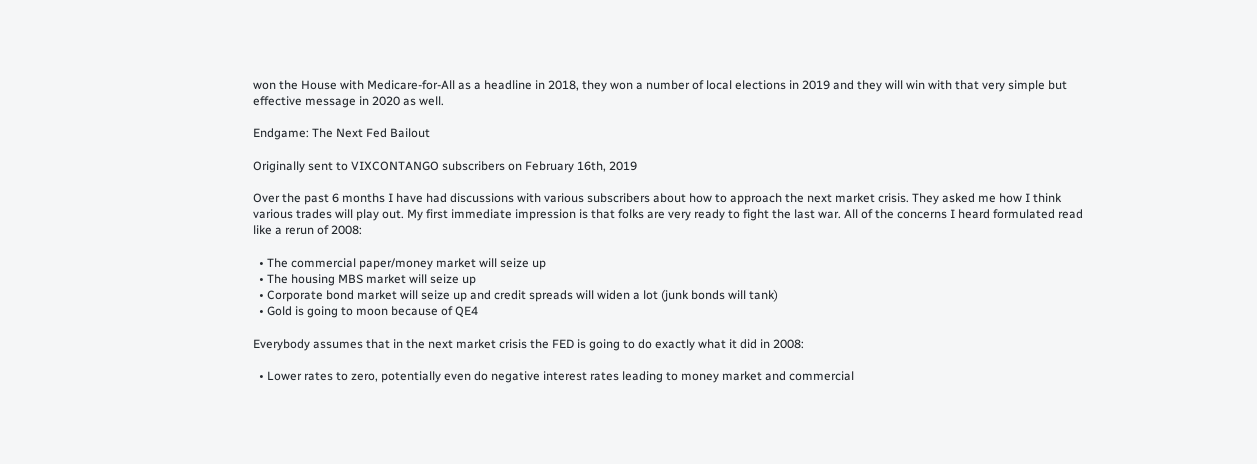won the House with Medicare-for-All as a headline in 2018, they won a number of local elections in 2019 and they will win with that very simple but effective message in 2020 as well.

Endgame: The Next Fed Bailout

Originally sent to VIXCONTANGO subscribers on February 16th, 2019

Over the past 6 months I have had discussions with various subscribers about how to approach the next market crisis. They asked me how I think various trades will play out. My first immediate impression is that folks are very ready to fight the last war. All of the concerns I heard formulated read like a rerun of 2008:

  • The commercial paper/money market will seize up
  • The housing MBS market will seize up
  • Corporate bond market will seize up and credit spreads will widen a lot (junk bonds will tank)
  • Gold is going to moon because of QE4

Everybody assumes that in the next market crisis the FED is going to do exactly what it did in 2008:

  • Lower rates to zero, potentially even do negative interest rates leading to money market and commercial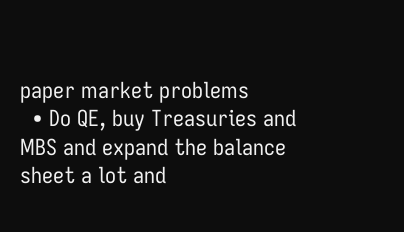paper market problems
  • Do QE, buy Treasuries and MBS and expand the balance sheet a lot and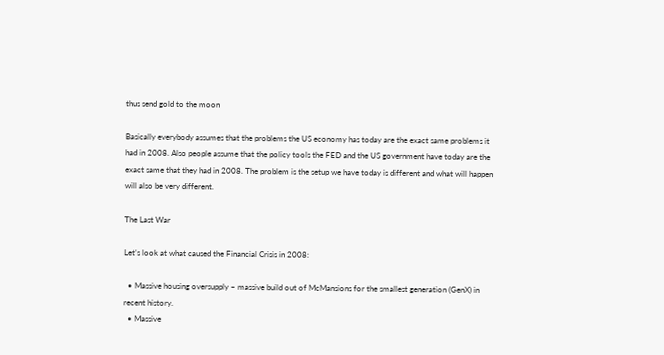thus send gold to the moon

Basically everybody assumes that the problems the US economy has today are the exact same problems it had in 2008. Also people assume that the policy tools the FED and the US government have today are the exact same that they had in 2008. The problem is the setup we have today is different and what will happen will also be very different.

The Last War

Let’s look at what caused the Financial Crisis in 2008:

  • Massive housing oversupply – massive build out of McMansions for the smallest generation (GenX) in recent history.
  • Massive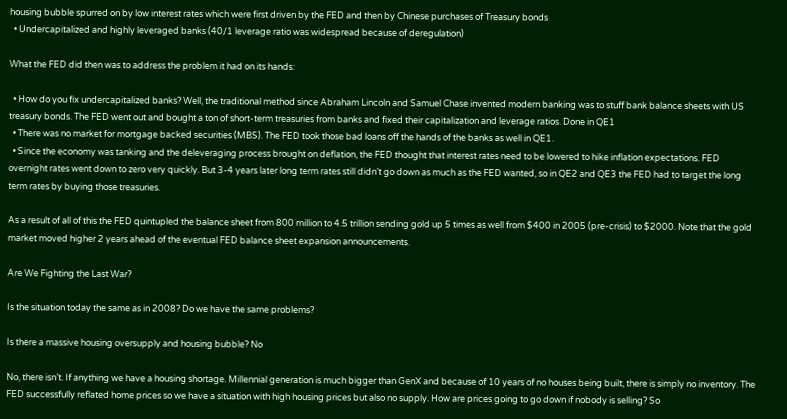housing bubble spurred on by low interest rates which were first driven by the FED and then by Chinese purchases of Treasury bonds
  • Undercapitalized and highly leveraged banks (40/1 leverage ratio was widespread because of deregulation)

What the FED did then was to address the problem it had on its hands:

  • How do you fix undercapitalized banks? Well, the traditional method since Abraham Lincoln and Samuel Chase invented modern banking was to stuff bank balance sheets with US treasury bonds. The FED went out and bought a ton of short-term treasuries from banks and fixed their capitalization and leverage ratios. Done in QE1
  • There was no market for mortgage backed securities (MBS). The FED took those bad loans off the hands of the banks as well in QE1.
  • Since the economy was tanking and the deleveraging process brought on deflation, the FED thought that interest rates need to be lowered to hike inflation expectations. FED overnight rates went down to zero very quickly. But 3-4 years later long term rates still didn’t go down as much as the FED wanted, so in QE2 and QE3 the FED had to target the long term rates by buying those treasuries.

As a result of all of this the FED quintupled the balance sheet from 800 million to 4.5 trillion sending gold up 5 times as well from $400 in 2005 (pre-crisis) to $2000. Note that the gold market moved higher 2 years ahead of the eventual FED balance sheet expansion announcements.

Are We Fighting the Last War?

Is the situation today the same as in 2008? Do we have the same problems?

Is there a massive housing oversupply and housing bubble? No

No, there isn’t. If anything we have a housing shortage. Millennial generation is much bigger than GenX and because of 10 years of no houses being built, there is simply no inventory. The FED successfully reflated home prices so we have a situation with high housing prices but also no supply. How are prices going to go down if nobody is selling? So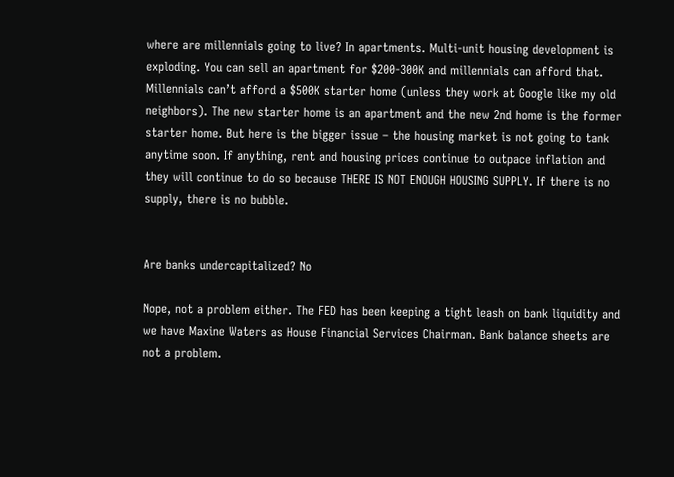where are millennials going to live? In apartments. Multi-unit housing development is exploding. You can sell an apartment for $200-300K and millennials can afford that. Millennials can’t afford a $500K starter home (unless they work at Google like my old neighbors). The new starter home is an apartment and the new 2nd home is the former starter home. But here is the bigger issue – the housing market is not going to tank anytime soon. If anything, rent and housing prices continue to outpace inflation and they will continue to do so because THERE IS NOT ENOUGH HOUSING SUPPLY. If there is no supply, there is no bubble.


Are banks undercapitalized? No

Nope, not a problem either. The FED has been keeping a tight leash on bank liquidity and we have Maxine Waters as House Financial Services Chairman. Bank balance sheets are not a problem.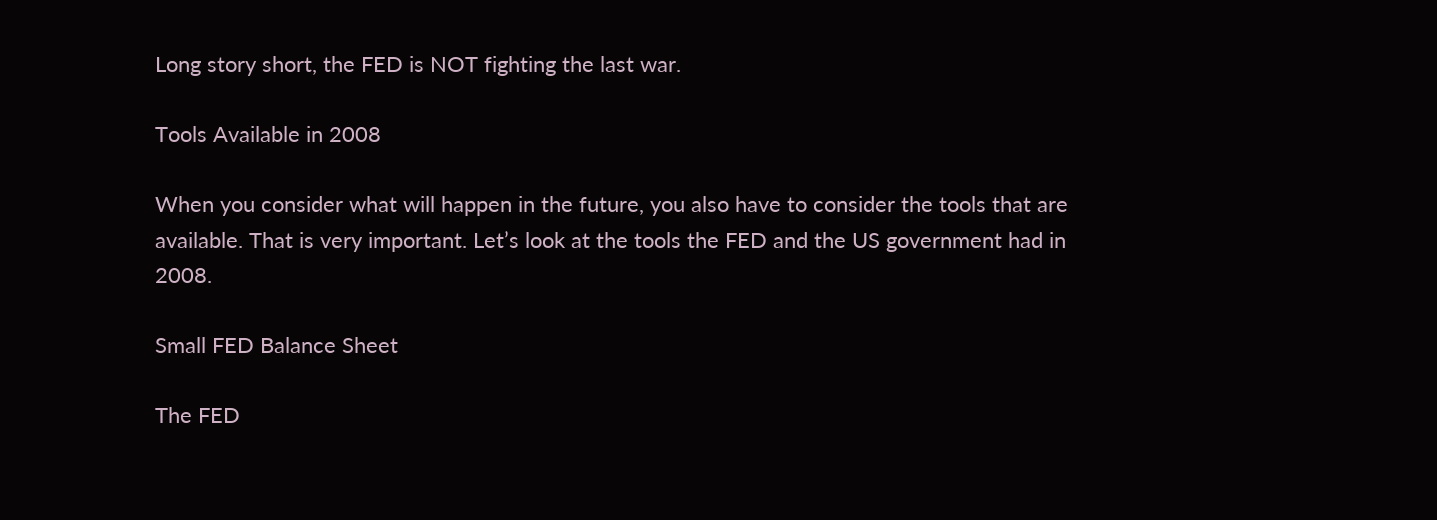Long story short, the FED is NOT fighting the last war.

Tools Available in 2008

When you consider what will happen in the future, you also have to consider the tools that are available. That is very important. Let’s look at the tools the FED and the US government had in 2008.

Small FED Balance Sheet

The FED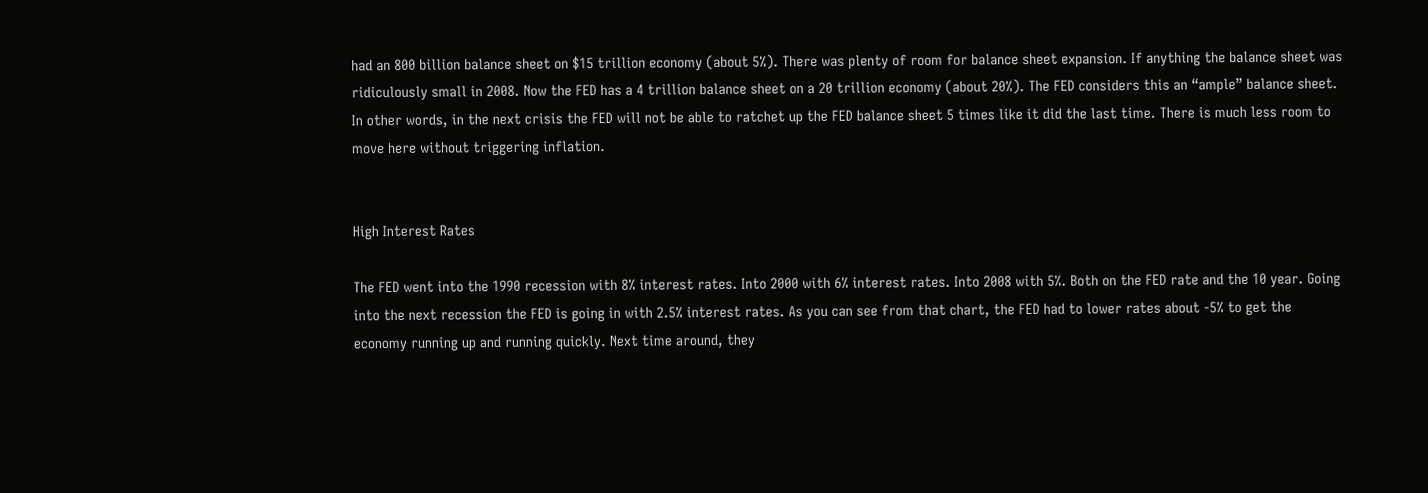had an 800 billion balance sheet on $15 trillion economy (about 5%). There was plenty of room for balance sheet expansion. If anything the balance sheet was ridiculously small in 2008. Now the FED has a 4 trillion balance sheet on a 20 trillion economy (about 20%). The FED considers this an “ample” balance sheet. In other words, in the next crisis the FED will not be able to ratchet up the FED balance sheet 5 times like it did the last time. There is much less room to move here without triggering inflation.


High Interest Rates

The FED went into the 1990 recession with 8% interest rates. Into 2000 with 6% interest rates. Into 2008 with 5%. Both on the FED rate and the 10 year. Going into the next recession the FED is going in with 2.5% interest rates. As you can see from that chart, the FED had to lower rates about -5% to get the economy running up and running quickly. Next time around, they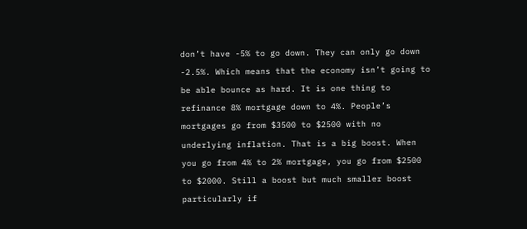don’t have -5% to go down. They can only go down -2.5%. Which means that the economy isn’t going to be able bounce as hard. It is one thing to refinance 8% mortgage down to 4%. People’s mortgages go from $3500 to $2500 with no underlying inflation. That is a big boost. When you go from 4% to 2% mortgage, you go from $2500 to $2000. Still a boost but much smaller boost particularly if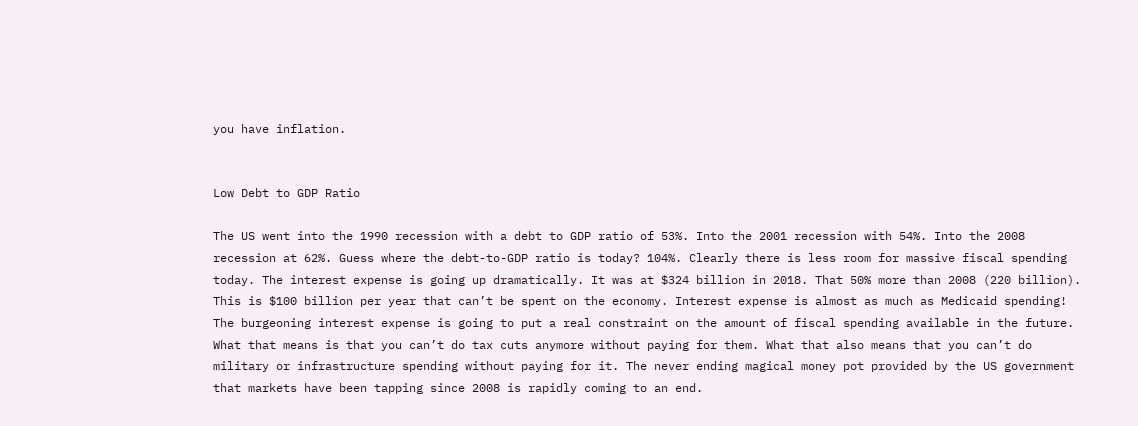you have inflation.


Low Debt to GDP Ratio

The US went into the 1990 recession with a debt to GDP ratio of 53%. Into the 2001 recession with 54%. Into the 2008 recession at 62%. Guess where the debt-to-GDP ratio is today? 104%. Clearly there is less room for massive fiscal spending today. The interest expense is going up dramatically. It was at $324 billion in 2018. That 50% more than 2008 (220 billion). This is $100 billion per year that can’t be spent on the economy. Interest expense is almost as much as Medicaid spending! The burgeoning interest expense is going to put a real constraint on the amount of fiscal spending available in the future. What that means is that you can’t do tax cuts anymore without paying for them. What that also means that you can’t do military or infrastructure spending without paying for it. The never ending magical money pot provided by the US government that markets have been tapping since 2008 is rapidly coming to an end.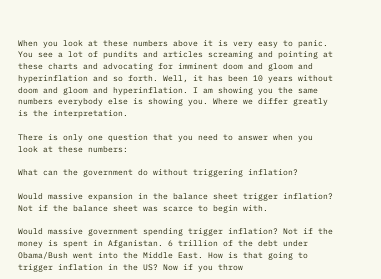When you look at these numbers above it is very easy to panic. You see a lot of pundits and articles screaming and pointing at these charts and advocating for imminent doom and gloom and hyperinflation and so forth. Well, it has been 10 years without doom and gloom and hyperinflation. I am showing you the same numbers everybody else is showing you. Where we differ greatly is the interpretation.

There is only one question that you need to answer when you look at these numbers:

What can the government do without triggering inflation?

Would massive expansion in the balance sheet trigger inflation? Not if the balance sheet was scarce to begin with.

Would massive government spending trigger inflation? Not if the money is spent in Afganistan. 6 trillion of the debt under Obama/Bush went into the Middle East. How is that going to trigger inflation in the US? Now if you throw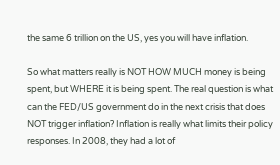the same 6 trillion on the US, yes you will have inflation.

So what matters really is NOT HOW MUCH money is being spent, but WHERE it is being spent. The real question is what can the FED/US government do in the next crisis that does NOT trigger inflation? Inflation is really what limits their policy responses. In 2008, they had a lot of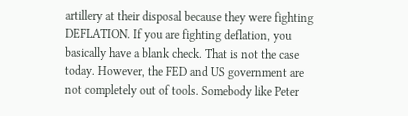artillery at their disposal because they were fighting DEFLATION. If you are fighting deflation, you basically have a blank check. That is not the case today. However, the FED and US government are not completely out of tools. Somebody like Peter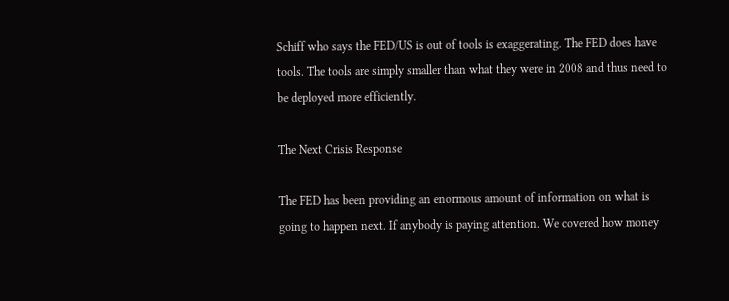Schiff who says the FED/US is out of tools is exaggerating. The FED does have tools. The tools are simply smaller than what they were in 2008 and thus need to be deployed more efficiently.

The Next Crisis Response

The FED has been providing an enormous amount of information on what is going to happen next. If anybody is paying attention. We covered how money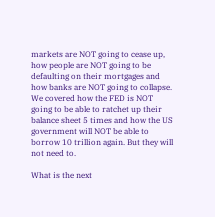markets are NOT going to cease up, how people are NOT going to be defaulting on their mortgages and how banks are NOT going to collapse. We covered how the FED is NOT going to be able to ratchet up their balance sheet 5 times and how the US government will NOT be able to borrow 10 trillion again. But they will not need to.

What is the next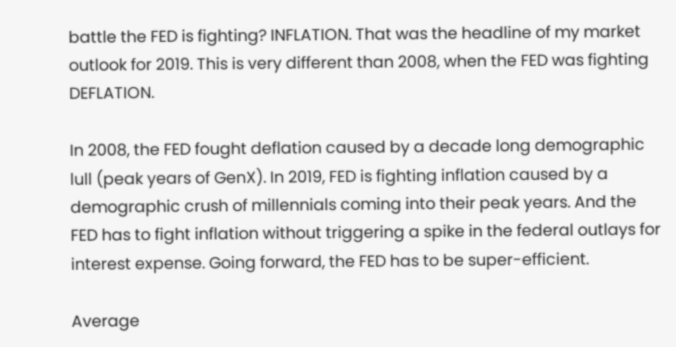battle the FED is fighting? INFLATION. That was the headline of my market outlook for 2019. This is very different than 2008, when the FED was fighting DEFLATION.

In 2008, the FED fought deflation caused by a decade long demographic lull (peak years of GenX). In 2019, FED is fighting inflation caused by a demographic crush of millennials coming into their peak years. And the FED has to fight inflation without triggering a spike in the federal outlays for interest expense. Going forward, the FED has to be super-efficient.

Average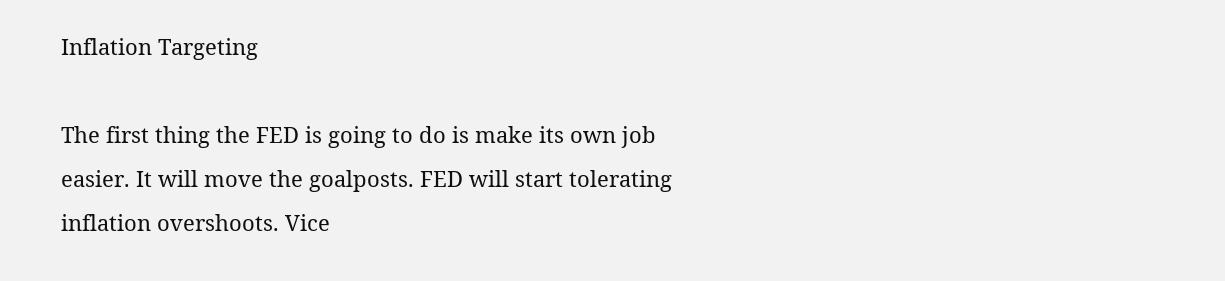Inflation Targeting

The first thing the FED is going to do is make its own job easier. It will move the goalposts. FED will start tolerating inflation overshoots. Vice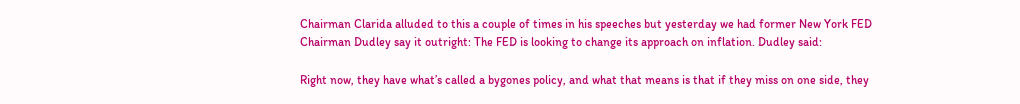Chairman Clarida alluded to this a couple of times in his speeches but yesterday we had former New York FED Chairman Dudley say it outright: The FED is looking to change its approach on inflation. Dudley said:

Right now, they have what’s called a bygones policy, and what that means is that if they miss on one side, they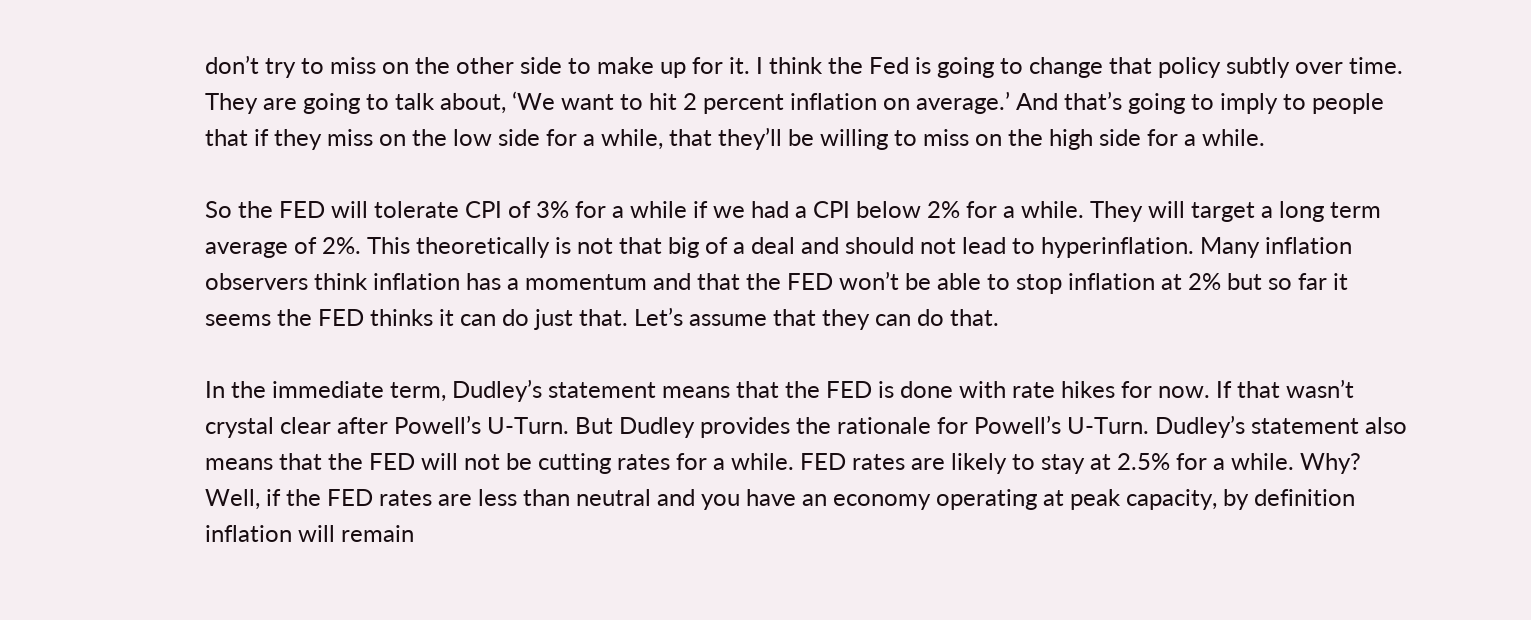don’t try to miss on the other side to make up for it. I think the Fed is going to change that policy subtly over time. They are going to talk about, ‘We want to hit 2 percent inflation on average.’ And that’s going to imply to people that if they miss on the low side for a while, that they’ll be willing to miss on the high side for a while.

So the FED will tolerate CPI of 3% for a while if we had a CPI below 2% for a while. They will target a long term average of 2%. This theoretically is not that big of a deal and should not lead to hyperinflation. Many inflation observers think inflation has a momentum and that the FED won’t be able to stop inflation at 2% but so far it seems the FED thinks it can do just that. Let’s assume that they can do that.

In the immediate term, Dudley’s statement means that the FED is done with rate hikes for now. If that wasn’t crystal clear after Powell’s U-Turn. But Dudley provides the rationale for Powell’s U-Turn. Dudley’s statement also means that the FED will not be cutting rates for a while. FED rates are likely to stay at 2.5% for a while. Why? Well, if the FED rates are less than neutral and you have an economy operating at peak capacity, by definition inflation will remain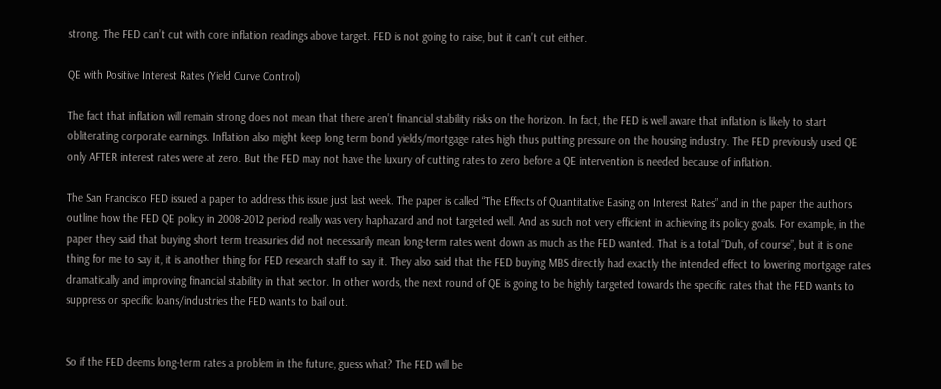strong. The FED can’t cut with core inflation readings above target. FED is not going to raise, but it can’t cut either.

QE with Positive Interest Rates (Yield Curve Control)

The fact that inflation will remain strong does not mean that there aren’t financial stability risks on the horizon. In fact, the FED is well aware that inflation is likely to start obliterating corporate earnings. Inflation also might keep long term bond yields/mortgage rates high thus putting pressure on the housing industry. The FED previously used QE only AFTER interest rates were at zero. But the FED may not have the luxury of cutting rates to zero before a QE intervention is needed because of inflation.

The San Francisco FED issued a paper to address this issue just last week. The paper is called “The Effects of Quantitative Easing on Interest Rates” and in the paper the authors outline how the FED QE policy in 2008-2012 period really was very haphazard and not targeted well. And as such not very efficient in achieving its policy goals. For example, in the paper they said that buying short term treasuries did not necessarily mean long-term rates went down as much as the FED wanted. That is a total “Duh, of course”, but it is one thing for me to say it, it is another thing for FED research staff to say it. They also said that the FED buying MBS directly had exactly the intended effect to lowering mortgage rates dramatically and improving financial stability in that sector. In other words, the next round of QE is going to be highly targeted towards the specific rates that the FED wants to suppress or specific loans/industries the FED wants to bail out.


So if the FED deems long-term rates a problem in the future, guess what? The FED will be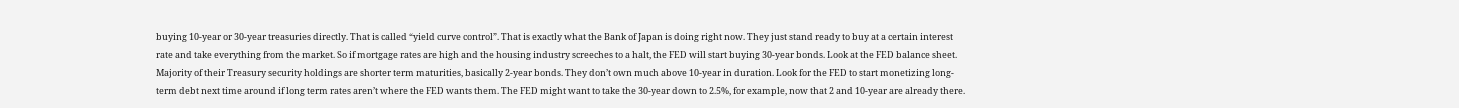buying 10-year or 30-year treasuries directly. That is called “yield curve control”. That is exactly what the Bank of Japan is doing right now. They just stand ready to buy at a certain interest rate and take everything from the market. So if mortgage rates are high and the housing industry screeches to a halt, the FED will start buying 30-year bonds. Look at the FED balance sheet. Majority of their Treasury security holdings are shorter term maturities, basically 2-year bonds. They don’t own much above 10-year in duration. Look for the FED to start monetizing long-term debt next time around if long term rates aren’t where the FED wants them. The FED might want to take the 30-year down to 2.5%, for example, now that 2 and 10-year are already there.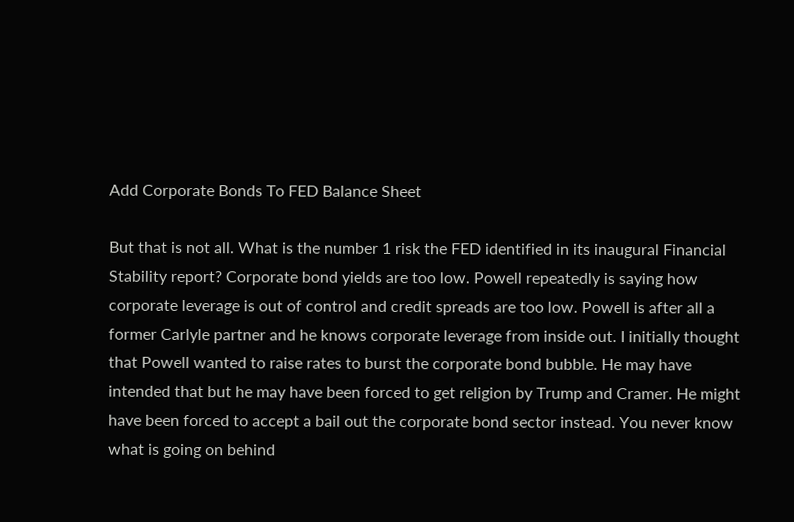Add Corporate Bonds To FED Balance Sheet

But that is not all. What is the number 1 risk the FED identified in its inaugural Financial Stability report? Corporate bond yields are too low. Powell repeatedly is saying how corporate leverage is out of control and credit spreads are too low. Powell is after all a former Carlyle partner and he knows corporate leverage from inside out. I initially thought that Powell wanted to raise rates to burst the corporate bond bubble. He may have intended that but he may have been forced to get religion by Trump and Cramer. He might have been forced to accept a bail out the corporate bond sector instead. You never know what is going on behind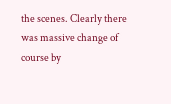the scenes. Clearly there was massive change of course by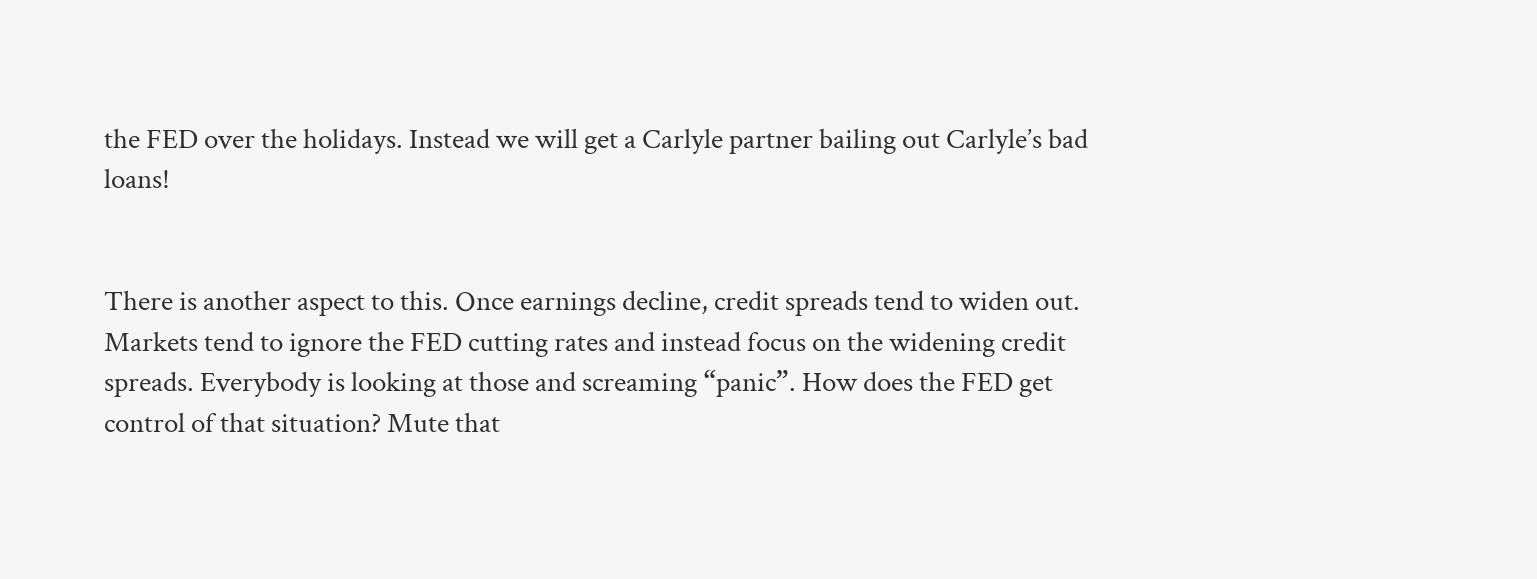the FED over the holidays. Instead we will get a Carlyle partner bailing out Carlyle’s bad loans!


There is another aspect to this. Once earnings decline, credit spreads tend to widen out. Markets tend to ignore the FED cutting rates and instead focus on the widening credit spreads. Everybody is looking at those and screaming “panic”. How does the FED get control of that situation? Mute that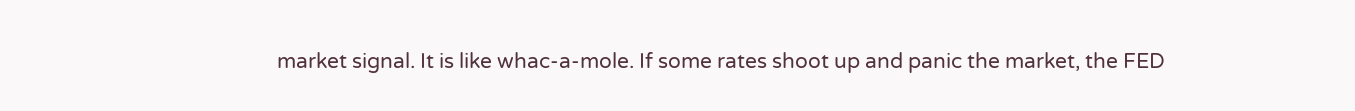market signal. It is like whac-a-mole. If some rates shoot up and panic the market, the FED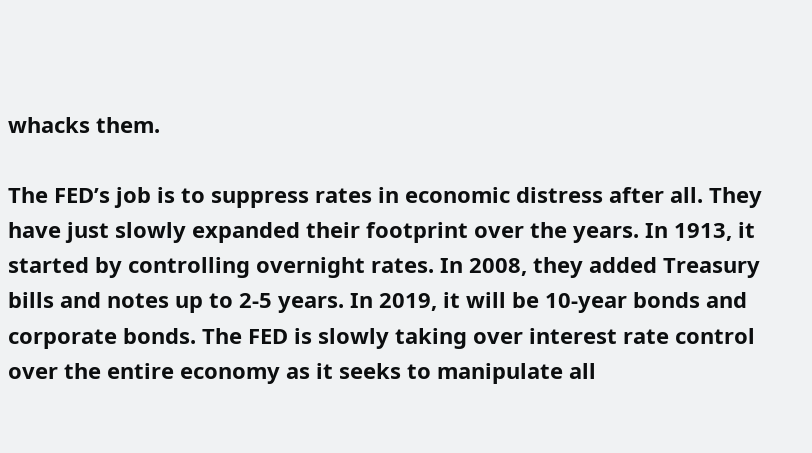whacks them.

The FED’s job is to suppress rates in economic distress after all. They have just slowly expanded their footprint over the years. In 1913, it started by controlling overnight rates. In 2008, they added Treasury bills and notes up to 2-5 years. In 2019, it will be 10-year bonds and corporate bonds. The FED is slowly taking over interest rate control over the entire economy as it seeks to manipulate all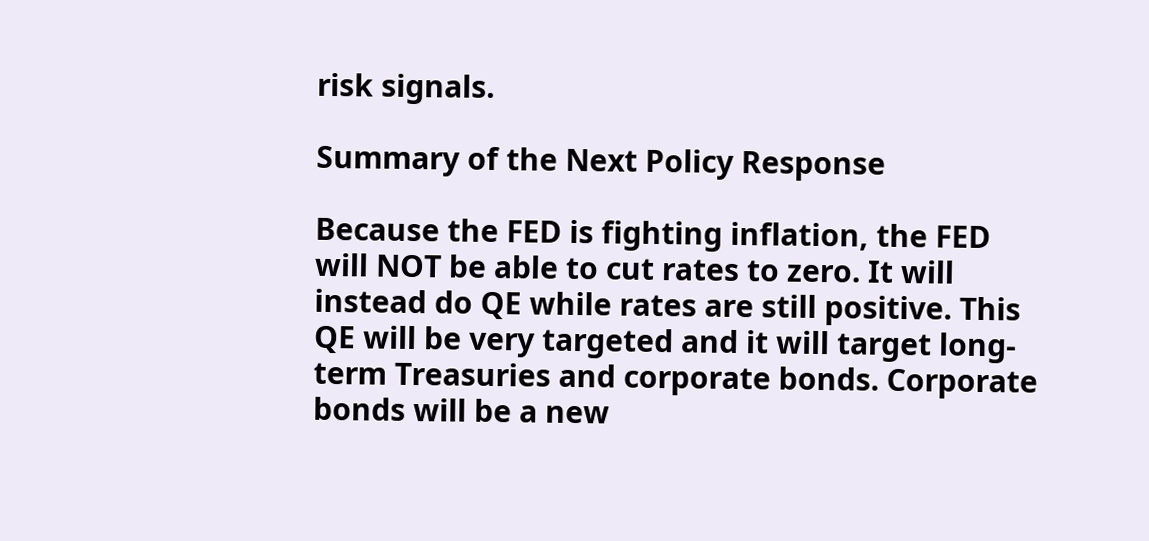risk signals.

Summary of the Next Policy Response

Because the FED is fighting inflation, the FED will NOT be able to cut rates to zero. It will instead do QE while rates are still positive. This QE will be very targeted and it will target long-term Treasuries and corporate bonds. Corporate bonds will be a new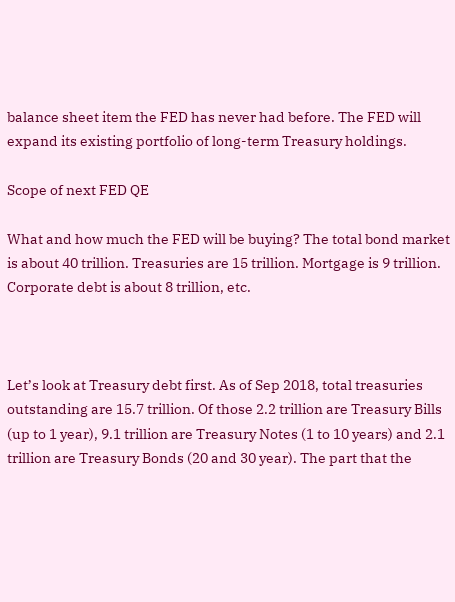balance sheet item the FED has never had before. The FED will expand its existing portfolio of long-term Treasury holdings.

Scope of next FED QE

What and how much the FED will be buying? The total bond market is about 40 trillion. Treasuries are 15 trillion. Mortgage is 9 trillion. Corporate debt is about 8 trillion, etc.



Let’s look at Treasury debt first. As of Sep 2018, total treasuries outstanding are 15.7 trillion. Of those 2.2 trillion are Treasury Bills (up to 1 year), 9.1 trillion are Treasury Notes (1 to 10 years) and 2.1 trillion are Treasury Bonds (20 and 30 year). The part that the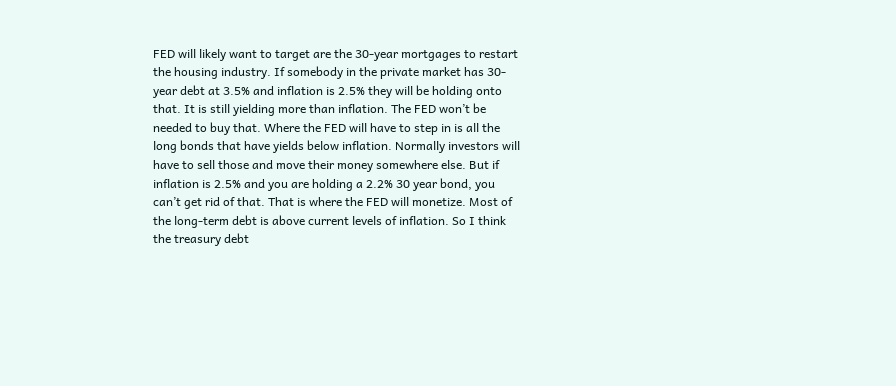FED will likely want to target are the 30-year mortgages to restart the housing industry. If somebody in the private market has 30-year debt at 3.5% and inflation is 2.5% they will be holding onto that. It is still yielding more than inflation. The FED won’t be needed to buy that. Where the FED will have to step in is all the long bonds that have yields below inflation. Normally investors will have to sell those and move their money somewhere else. But if inflation is 2.5% and you are holding a 2.2% 30 year bond, you can’t get rid of that. That is where the FED will monetize. Most of the long-term debt is above current levels of inflation. So I think the treasury debt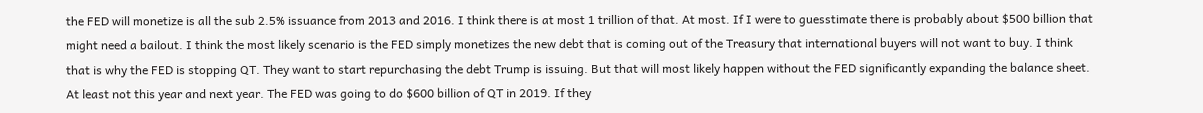the FED will monetize is all the sub 2.5% issuance from 2013 and 2016. I think there is at most 1 trillion of that. At most. If I were to guesstimate there is probably about $500 billion that might need a bailout. I think the most likely scenario is the FED simply monetizes the new debt that is coming out of the Treasury that international buyers will not want to buy. I think that is why the FED is stopping QT. They want to start repurchasing the debt Trump is issuing. But that will most likely happen without the FED significantly expanding the balance sheet. At least not this year and next year. The FED was going to do $600 billion of QT in 2019. If they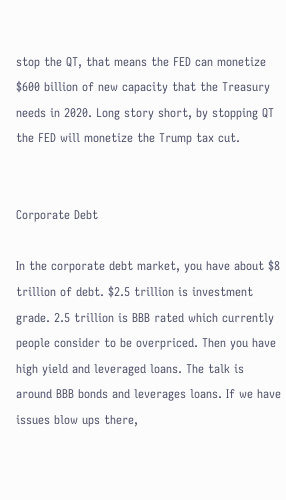stop the QT, that means the FED can monetize $600 billion of new capacity that the Treasury needs in 2020. Long story short, by stopping QT the FED will monetize the Trump tax cut.


Corporate Debt

In the corporate debt market, you have about $8 trillion of debt. $2.5 trillion is investment grade. 2.5 trillion is BBB rated which currently people consider to be overpriced. Then you have high yield and leveraged loans. The talk is around BBB bonds and leverages loans. If we have issues blow ups there,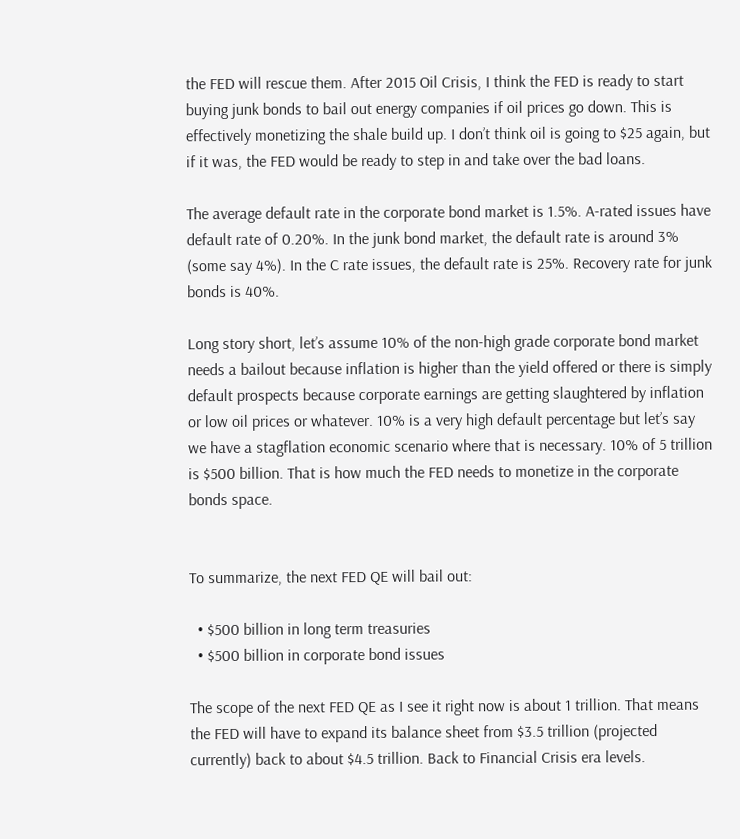the FED will rescue them. After 2015 Oil Crisis, I think the FED is ready to start buying junk bonds to bail out energy companies if oil prices go down. This is effectively monetizing the shale build up. I don’t think oil is going to $25 again, but if it was, the FED would be ready to step in and take over the bad loans.

The average default rate in the corporate bond market is 1.5%. A-rated issues have default rate of 0.20%. In the junk bond market, the default rate is around 3% (some say 4%). In the C rate issues, the default rate is 25%. Recovery rate for junk bonds is 40%.

Long story short, let’s assume 10% of the non-high grade corporate bond market needs a bailout because inflation is higher than the yield offered or there is simply default prospects because corporate earnings are getting slaughtered by inflation or low oil prices or whatever. 10% is a very high default percentage but let’s say we have a stagflation economic scenario where that is necessary. 10% of 5 trillion is $500 billion. That is how much the FED needs to monetize in the corporate bonds space.


To summarize, the next FED QE will bail out:

  • $500 billion in long term treasuries
  • $500 billion in corporate bond issues

The scope of the next FED QE as I see it right now is about 1 trillion. That means the FED will have to expand its balance sheet from $3.5 trillion (projected currently) back to about $4.5 trillion. Back to Financial Crisis era levels.